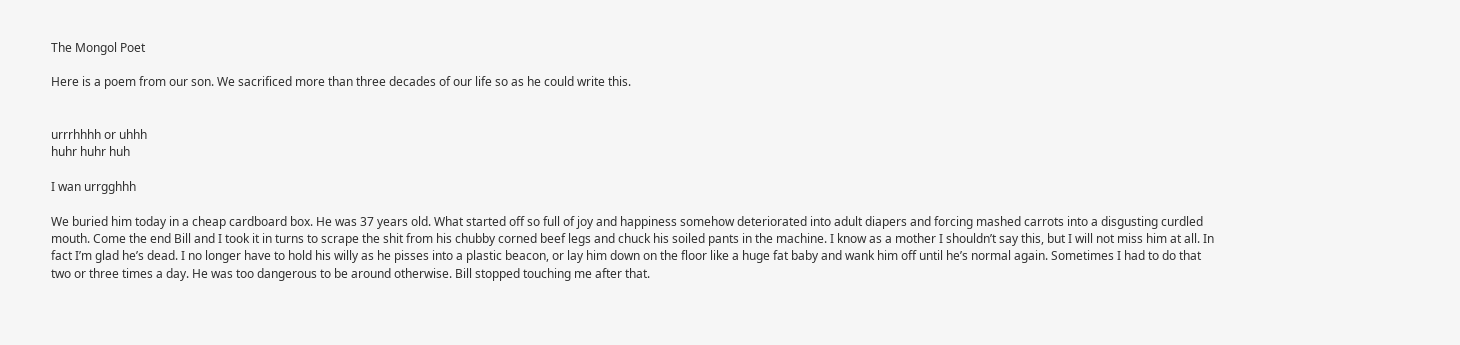The Mongol Poet

Here is a poem from our son. We sacrificed more than three decades of our life so as he could write this.


urrrhhhh or uhhh
huhr huhr huh

I wan urrgghhh

We buried him today in a cheap cardboard box. He was 37 years old. What started off so full of joy and happiness somehow deteriorated into adult diapers and forcing mashed carrots into a disgusting curdled mouth. Come the end Bill and I took it in turns to scrape the shit from his chubby corned beef legs and chuck his soiled pants in the machine. I know as a mother I shouldn’t say this, but I will not miss him at all. In fact I’m glad he’s dead. I no longer have to hold his willy as he pisses into a plastic beacon, or lay him down on the floor like a huge fat baby and wank him off until he’s normal again. Sometimes I had to do that two or three times a day. He was too dangerous to be around otherwise. Bill stopped touching me after that.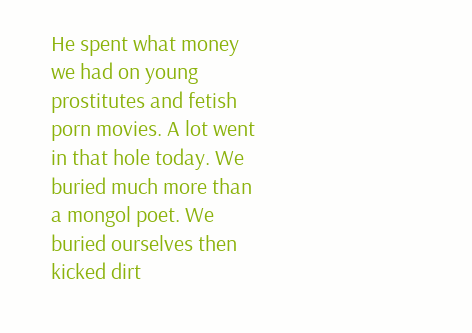He spent what money we had on young prostitutes and fetish porn movies. A lot went in that hole today. We buried much more than a mongol poet. We buried ourselves then kicked dirt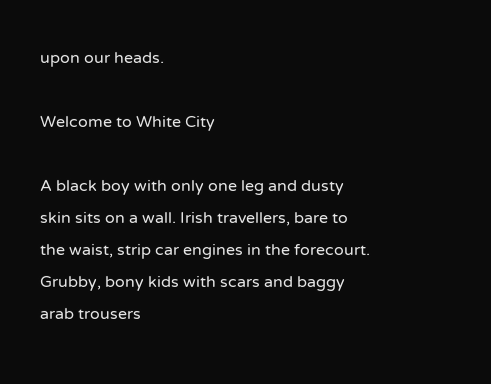upon our heads.

Welcome to White City

A black boy with only one leg and dusty skin sits on a wall. Irish travellers, bare to the waist, strip car engines in the forecourt. Grubby, bony kids with scars and baggy arab trousers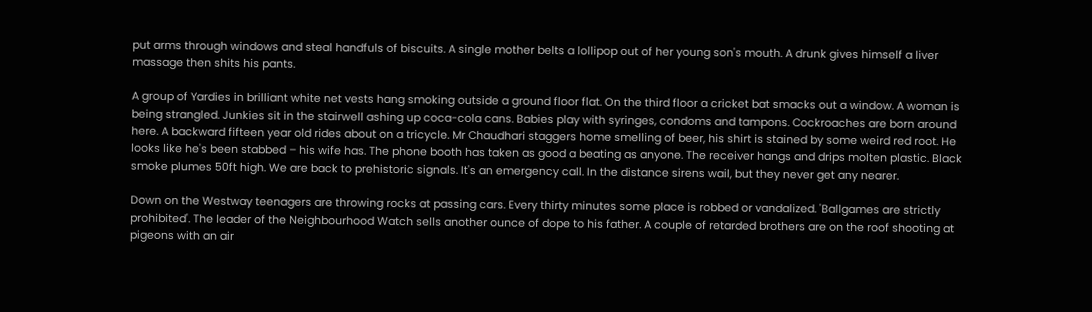put arms through windows and steal handfuls of biscuits. A single mother belts a lollipop out of her young son's mouth. A drunk gives himself a liver massage then shits his pants.

A group of Yardies in brilliant white net vests hang smoking outside a ground floor flat. On the third floor a cricket bat smacks out a window. A woman is being strangled. Junkies sit in the stairwell ashing up coca-cola cans. Babies play with syringes, condoms and tampons. Cockroaches are born around here. A backward fifteen year old rides about on a tricycle. Mr Chaudhari staggers home smelling of beer, his shirt is stained by some weird red root. He looks like he's been stabbed – his wife has. The phone booth has taken as good a beating as anyone. The receiver hangs and drips molten plastic. Black smoke plumes 50ft high. We are back to prehistoric signals. It's an emergency call. In the distance sirens wail, but they never get any nearer.

Down on the Westway teenagers are throwing rocks at passing cars. Every thirty minutes some place is robbed or vandalized. 'Ballgames are strictly prohibited'. The leader of the Neighbourhood Watch sells another ounce of dope to his father. A couple of retarded brothers are on the roof shooting at pigeons with an air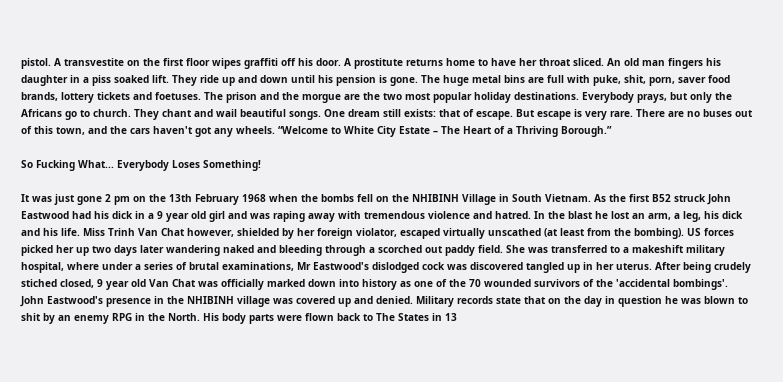pistol. A transvestite on the first floor wipes graffiti off his door. A prostitute returns home to have her throat sliced. An old man fingers his daughter in a piss soaked lift. They ride up and down until his pension is gone. The huge metal bins are full with puke, shit, porn, saver food brands, lottery tickets and foetuses. The prison and the morgue are the two most popular holiday destinations. Everybody prays, but only the Africans go to church. They chant and wail beautiful songs. One dream still exists: that of escape. But escape is very rare. There are no buses out of this town, and the cars haven't got any wheels. “Welcome to White City Estate – The Heart of a Thriving Borough.”

So Fucking What... Everybody Loses Something!

It was just gone 2 pm on the 13th February 1968 when the bombs fell on the NHIBINH Village in South Vietnam. As the first B52 struck John Eastwood had his dick in a 9 year old girl and was raping away with tremendous violence and hatred. In the blast he lost an arm, a leg, his dick and his life. Miss Trinh Van Chat however, shielded by her foreign violator, escaped virtually unscathed (at least from the bombing). US forces picked her up two days later wandering naked and bleeding through a scorched out paddy field. She was transferred to a makeshift military hospital, where under a series of brutal examinations, Mr Eastwood's dislodged cock was discovered tangled up in her uterus. After being crudely stiched closed, 9 year old Van Chat was officially marked down into history as one of the 70 wounded survivors of the 'accidental bombings'. John Eastwood's presence in the NHIBINH village was covered up and denied. Military records state that on the day in question he was blown to shit by an enemy RPG in the North. His body parts were flown back to The States in 13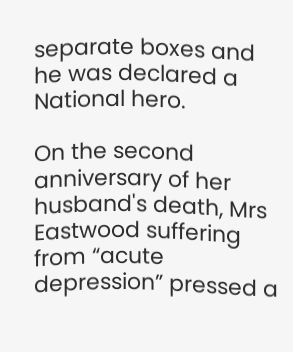separate boxes and he was declared a National hero.

On the second anniversary of her husband's death, Mrs Eastwood suffering from “acute depression” pressed a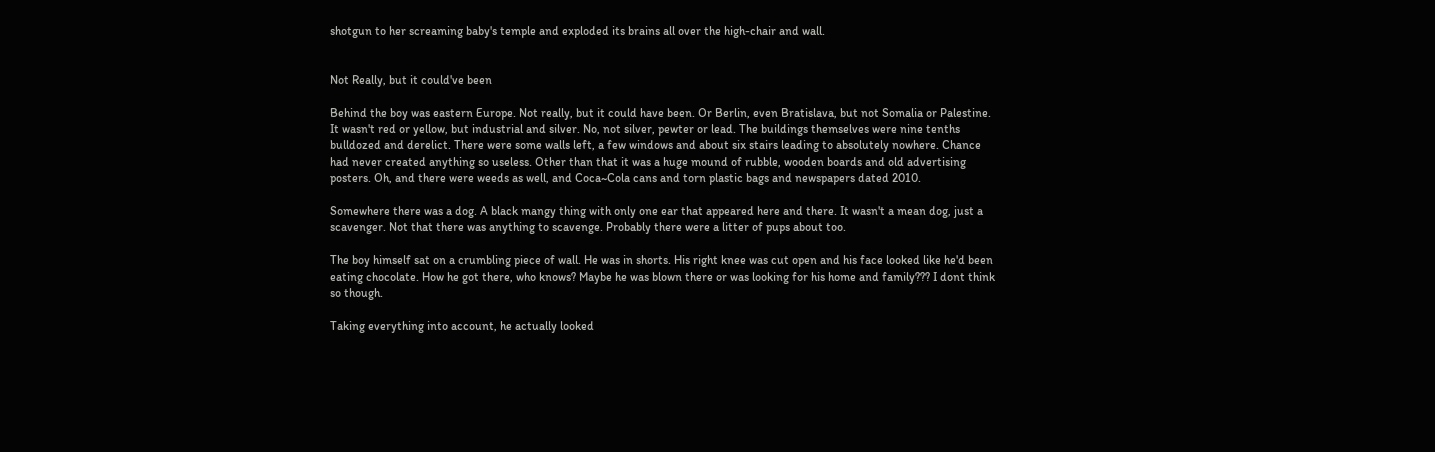shotgun to her screaming baby's temple and exploded its brains all over the high-chair and wall.


Not Really, but it could've been

Behind the boy was eastern Europe. Not really, but it could have been. Or Berlin, even Bratislava, but not Somalia or Palestine. It wasn't red or yellow, but industrial and silver. No, not silver, pewter or lead. The buildings themselves were nine tenths bulldozed and derelict. There were some walls left, a few windows and about six stairs leading to absolutely nowhere. Chance had never created anything so useless. Other than that it was a huge mound of rubble, wooden boards and old advertising posters. Oh, and there were weeds as well, and Coca~Cola cans and torn plastic bags and newspapers dated 2010.

Somewhere there was a dog. A black mangy thing with only one ear that appeared here and there. It wasn't a mean dog, just a scavenger. Not that there was anything to scavenge. Probably there were a litter of pups about too.

The boy himself sat on a crumbling piece of wall. He was in shorts. His right knee was cut open and his face looked like he'd been eating chocolate. How he got there, who knows? Maybe he was blown there or was looking for his home and family??? I dont think so though.

Taking everything into account, he actually looked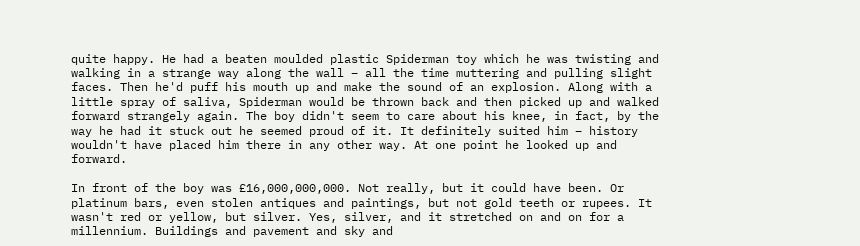quite happy. He had a beaten moulded plastic Spiderman toy which he was twisting and walking in a strange way along the wall – all the time muttering and pulling slight faces. Then he'd puff his mouth up and make the sound of an explosion. Along with a little spray of saliva, Spiderman would be thrown back and then picked up and walked forward strangely again. The boy didn't seem to care about his knee, in fact, by the way he had it stuck out he seemed proud of it. It definitely suited him – history wouldn't have placed him there in any other way. At one point he looked up and forward.

In front of the boy was £16,000,000,000. Not really, but it could have been. Or platinum bars, even stolen antiques and paintings, but not gold teeth or rupees. It wasn't red or yellow, but silver. Yes, silver, and it stretched on and on for a millennium. Buildings and pavement and sky and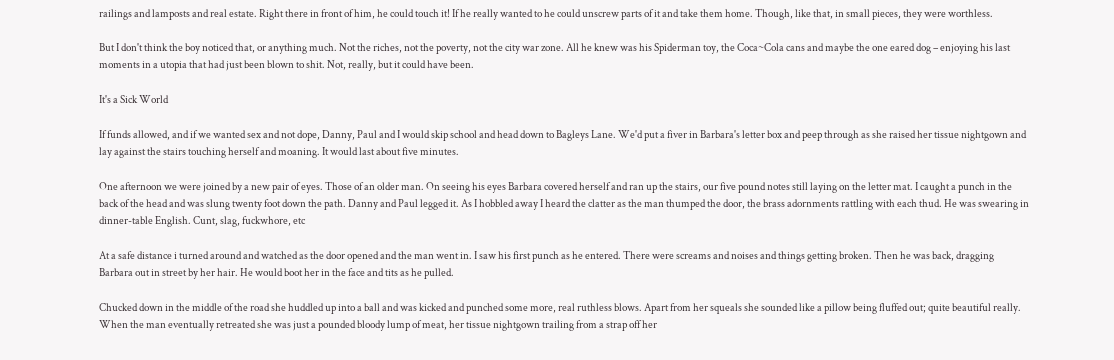railings and lamposts and real estate. Right there in front of him, he could touch it! If he really wanted to he could unscrew parts of it and take them home. Though, like that, in small pieces, they were worthless.

But I don't think the boy noticed that, or anything much. Not the riches, not the poverty, not the city war zone. All he knew was his Spiderman toy, the Coca~Cola cans and maybe the one eared dog – enjoying his last moments in a utopia that had just been blown to shit. Not, really, but it could have been.

It's a Sick World

If funds allowed, and if we wanted sex and not dope, Danny, Paul and I would skip school and head down to Bagleys Lane. We'd put a fiver in Barbara's letter box and peep through as she raised her tissue nightgown and lay against the stairs touching herself and moaning. It would last about five minutes.

One afternoon we were joined by a new pair of eyes. Those of an older man. On seeing his eyes Barbara covered herself and ran up the stairs, our five pound notes still laying on the letter mat. I caught a punch in the back of the head and was slung twenty foot down the path. Danny and Paul legged it. As I hobbled away I heard the clatter as the man thumped the door, the brass adornments rattling with each thud. He was swearing in dinner-table English. Cunt, slag, fuckwhore, etc

At a safe distance i turned around and watched as the door opened and the man went in. I saw his first punch as he entered. There were screams and noises and things getting broken. Then he was back, dragging Barbara out in street by her hair. He would boot her in the face and tits as he pulled.

Chucked down in the middle of the road she huddled up into a ball and was kicked and punched some more, real ruthless blows. Apart from her squeals she sounded like a pillow being fluffed out; quite beautiful really. When the man eventually retreated she was just a pounded bloody lump of meat, her tissue nightgown trailing from a strap off her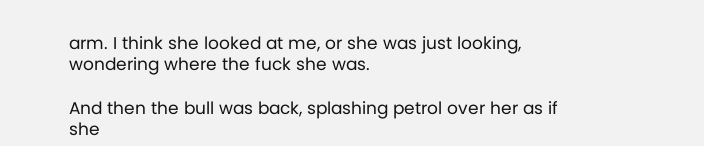arm. I think she looked at me, or she was just looking, wondering where the fuck she was.

And then the bull was back, splashing petrol over her as if she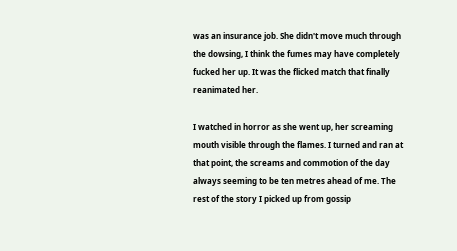was an insurance job. She didn't move much through the dowsing, I think the fumes may have completely fucked her up. It was the flicked match that finally reanimated her.

I watched in horror as she went up, her screaming mouth visible through the flames. I turned and ran at that point, the screams and commotion of the day always seeming to be ten metres ahead of me. The rest of the story I picked up from gossip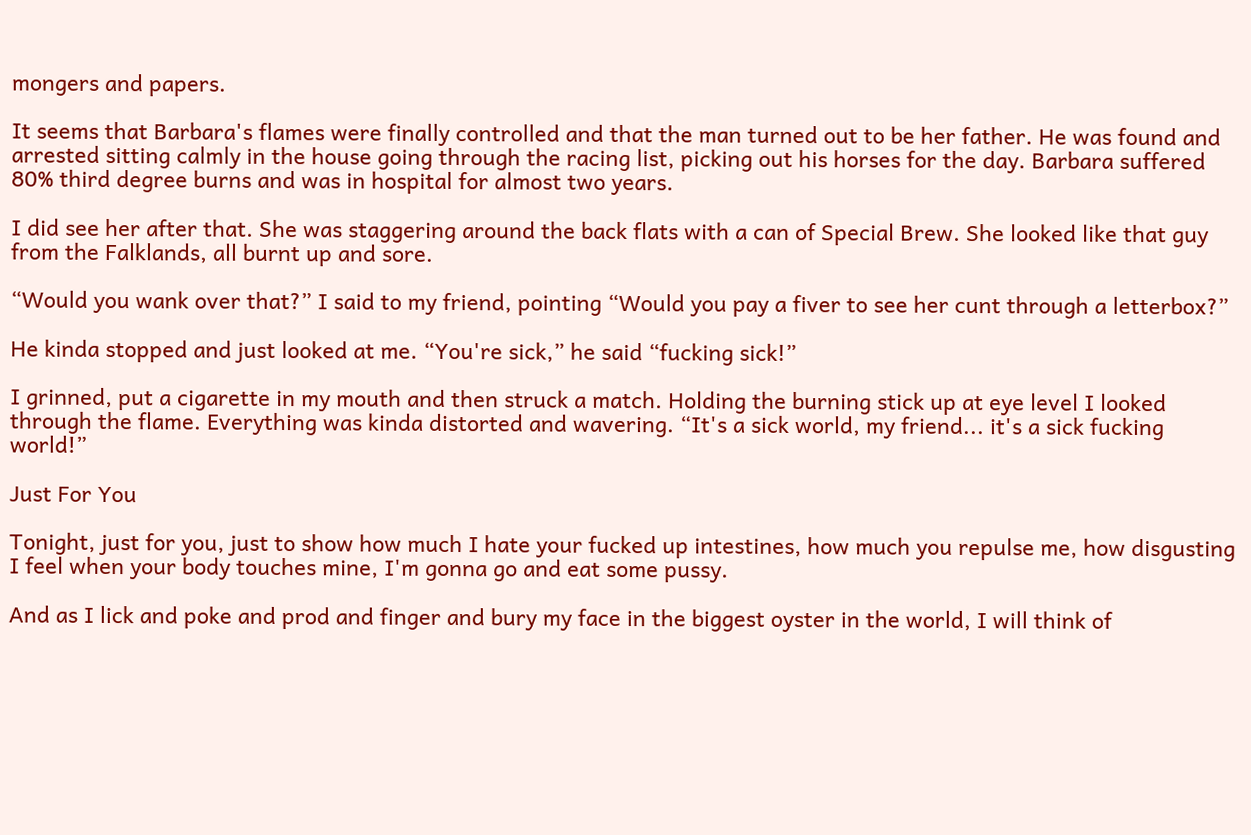mongers and papers.

It seems that Barbara's flames were finally controlled and that the man turned out to be her father. He was found and arrested sitting calmly in the house going through the racing list, picking out his horses for the day. Barbara suffered 80% third degree burns and was in hospital for almost two years.

I did see her after that. She was staggering around the back flats with a can of Special Brew. She looked like that guy from the Falklands, all burnt up and sore.

“Would you wank over that?” I said to my friend, pointing “Would you pay a fiver to see her cunt through a letterbox?”

He kinda stopped and just looked at me. “You're sick,” he said “fucking sick!”

I grinned, put a cigarette in my mouth and then struck a match. Holding the burning stick up at eye level I looked through the flame. Everything was kinda distorted and wavering. “It's a sick world, my friend... it's a sick fucking world!”

Just For You

Tonight, just for you, just to show how much I hate your fucked up intestines, how much you repulse me, how disgusting I feel when your body touches mine, I'm gonna go and eat some pussy.

And as I lick and poke and prod and finger and bury my face in the biggest oyster in the world, I will think of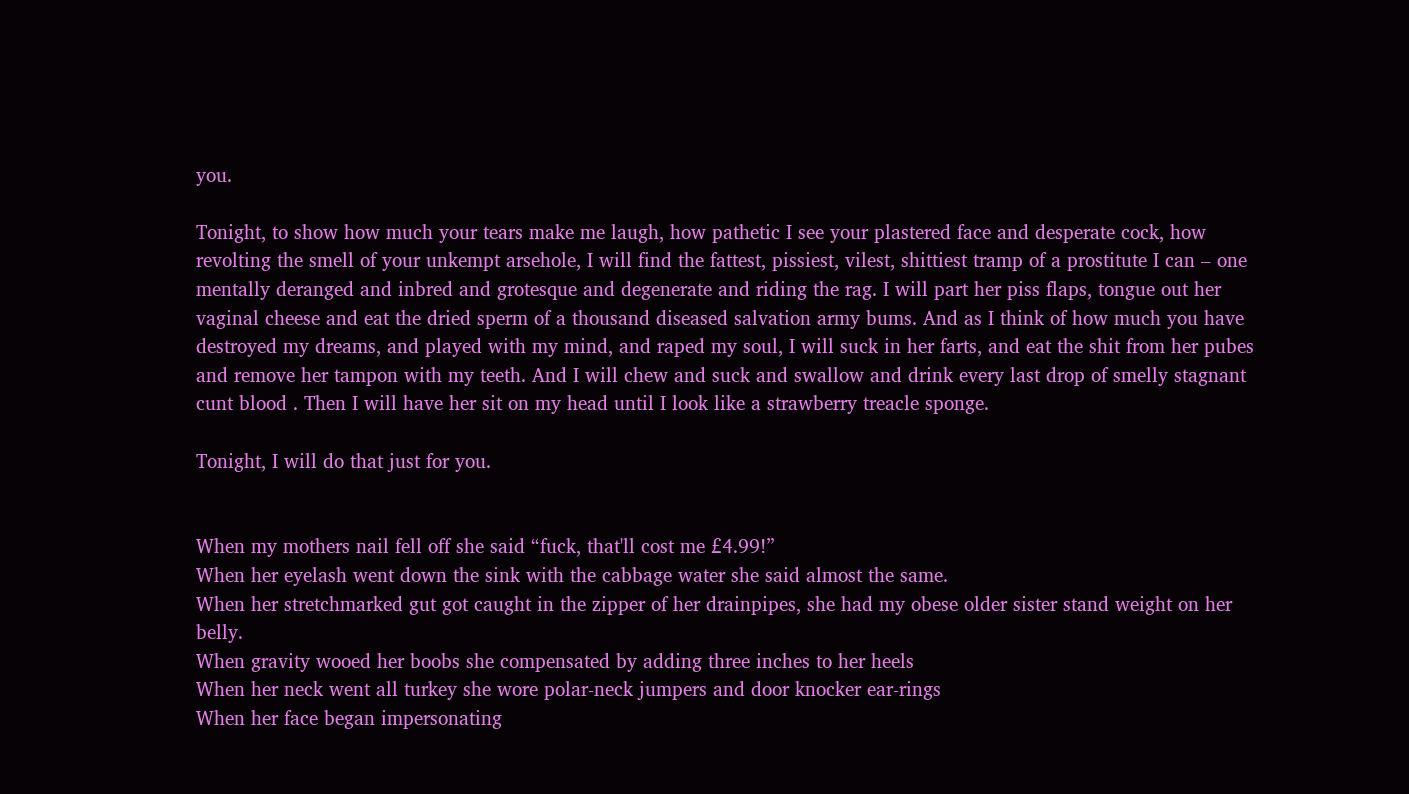you.

Tonight, to show how much your tears make me laugh, how pathetic I see your plastered face and desperate cock, how revolting the smell of your unkempt arsehole, I will find the fattest, pissiest, vilest, shittiest tramp of a prostitute I can – one mentally deranged and inbred and grotesque and degenerate and riding the rag. I will part her piss flaps, tongue out her vaginal cheese and eat the dried sperm of a thousand diseased salvation army bums. And as I think of how much you have destroyed my dreams, and played with my mind, and raped my soul, I will suck in her farts, and eat the shit from her pubes and remove her tampon with my teeth. And I will chew and suck and swallow and drink every last drop of smelly stagnant cunt blood . Then I will have her sit on my head until I look like a strawberry treacle sponge.

Tonight, I will do that just for you.


When my mothers nail fell off she said “fuck, that'll cost me £4.99!”
When her eyelash went down the sink with the cabbage water she said almost the same.
When her stretchmarked gut got caught in the zipper of her drainpipes, she had my obese older sister stand weight on her belly.
When gravity wooed her boobs she compensated by adding three inches to her heels
When her neck went all turkey she wore polar-neck jumpers and door knocker ear-rings
When her face began impersonating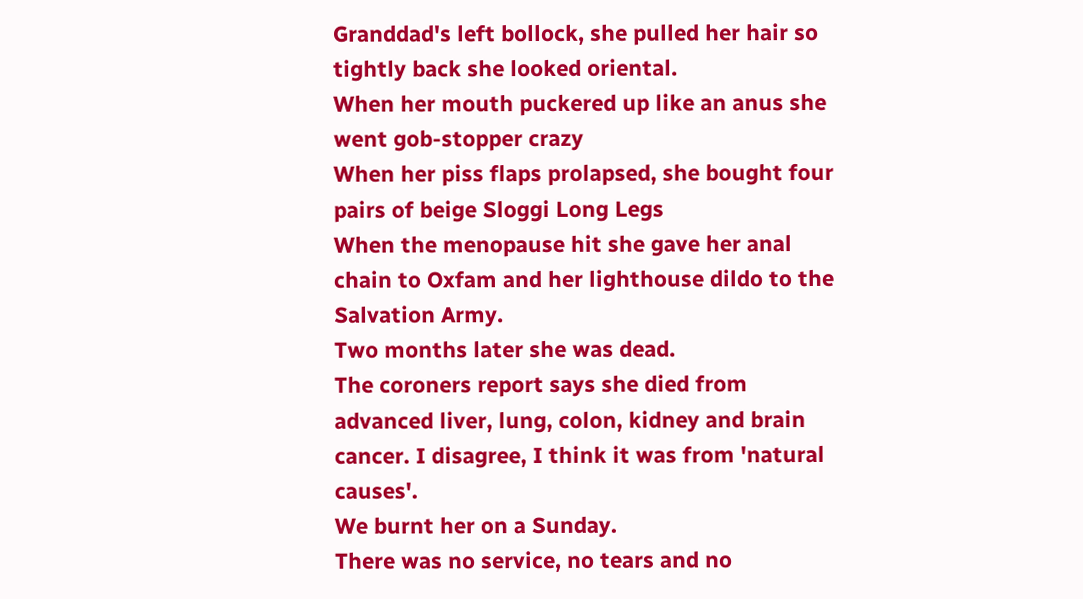Granddad's left bollock, she pulled her hair so tightly back she looked oriental.
When her mouth puckered up like an anus she went gob-stopper crazy
When her piss flaps prolapsed, she bought four pairs of beige Sloggi Long Legs
When the menopause hit she gave her anal chain to Oxfam and her lighthouse dildo to the Salvation Army.
Two months later she was dead.
The coroners report says she died from advanced liver, lung, colon, kidney and brain cancer. I disagree, I think it was from 'natural causes'.
We burnt her on a Sunday.
There was no service, no tears and no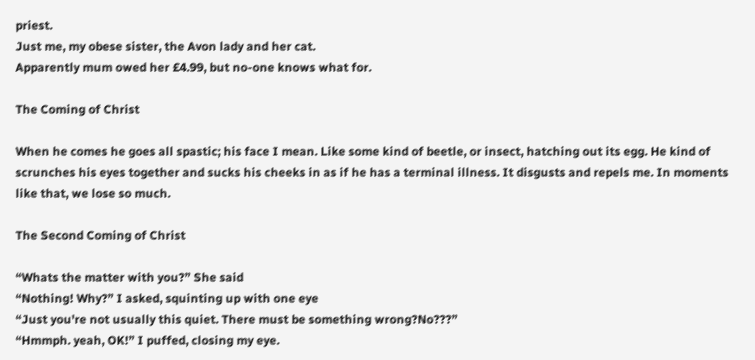priest.
Just me, my obese sister, the Avon lady and her cat.
Apparently mum owed her £4.99, but no-one knows what for.

The Coming of Christ

When he comes he goes all spastic; his face I mean. Like some kind of beetle, or insect, hatching out its egg. He kind of scrunches his eyes together and sucks his cheeks in as if he has a terminal illness. It disgusts and repels me. In moments like that, we lose so much.

The Second Coming of Christ

“Whats the matter with you?” She said
“Nothing! Why?” I asked, squinting up with one eye
“Just you're not usually this quiet. There must be something wrong?No???”
“Hmmph. yeah, OK!” I puffed, closing my eye.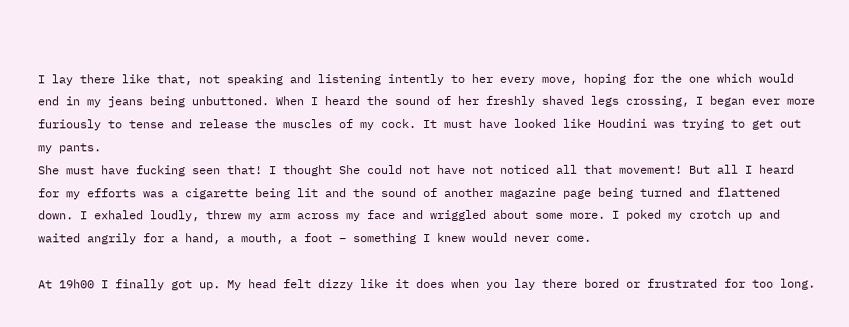I lay there like that, not speaking and listening intently to her every move, hoping for the one which would end in my jeans being unbuttoned. When I heard the sound of her freshly shaved legs crossing, I began ever more furiously to tense and release the muscles of my cock. It must have looked like Houdini was trying to get out my pants.
She must have fucking seen that! I thought She could not have not noticed all that movement! But all I heard for my efforts was a cigarette being lit and the sound of another magazine page being turned and flattened down. I exhaled loudly, threw my arm across my face and wriggled about some more. I poked my crotch up and waited angrily for a hand, a mouth, a foot – something I knew would never come.

At 19h00 I finally got up. My head felt dizzy like it does when you lay there bored or frustrated for too long.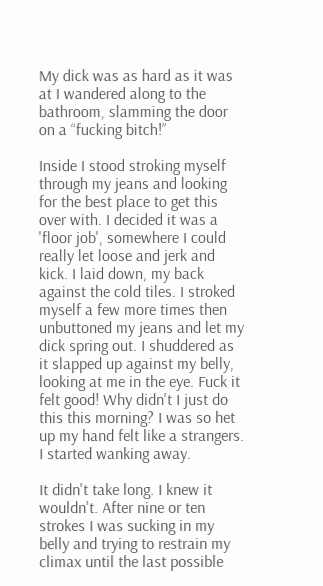My dick was as hard as it was at I wandered along to the bathroom, slamming the door on a “fucking bitch!”

Inside I stood stroking myself through my jeans and looking for the best place to get this over with. I decided it was a 'floor job', somewhere I could really let loose and jerk and kick. I laid down, my back against the cold tiles. I stroked myself a few more times then unbuttoned my jeans and let my dick spring out. I shuddered as it slapped up against my belly, looking at me in the eye. Fuck it felt good! Why didn't I just do this this morning? I was so het up my hand felt like a strangers. I started wanking away.

It didn't take long. I knew it wouldn't. After nine or ten strokes I was sucking in my belly and trying to restrain my climax until the last possible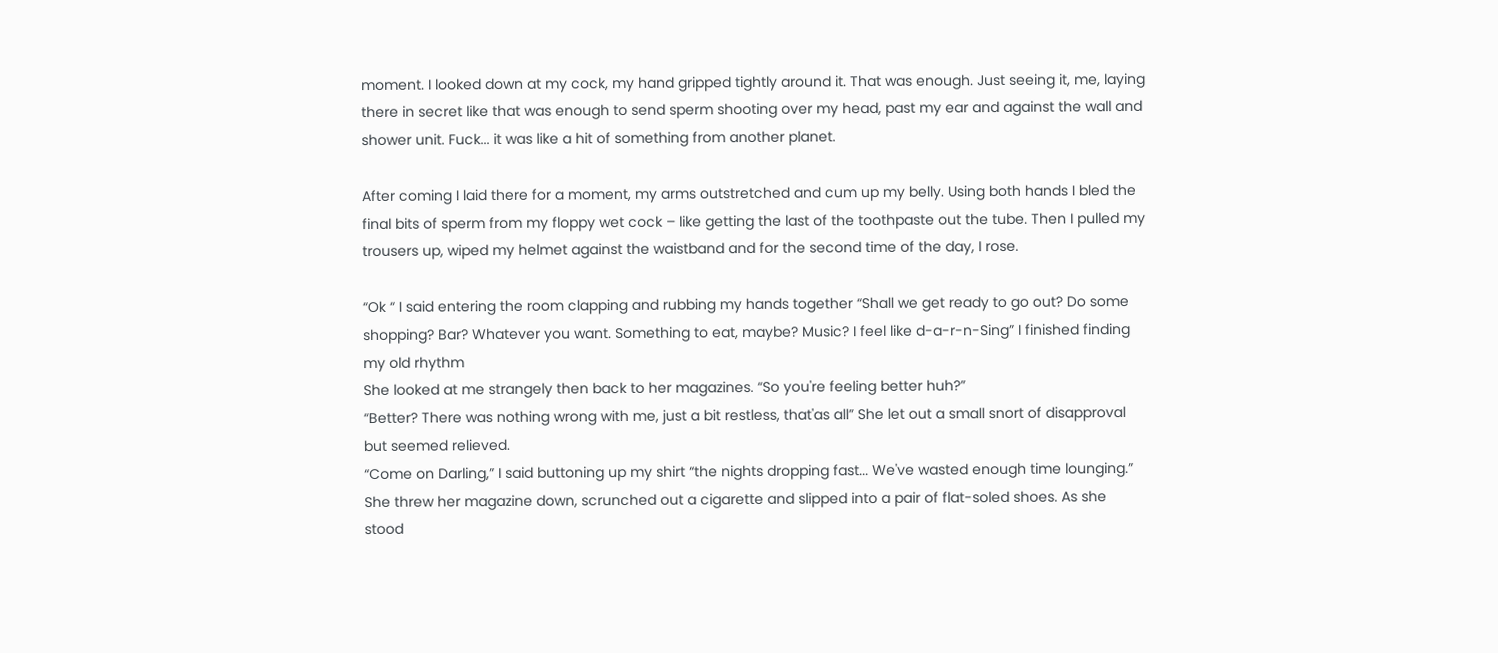moment. I looked down at my cock, my hand gripped tightly around it. That was enough. Just seeing it, me, laying there in secret like that was enough to send sperm shooting over my head, past my ear and against the wall and shower unit. Fuck... it was like a hit of something from another planet.

After coming I laid there for a moment, my arms outstretched and cum up my belly. Using both hands I bled the final bits of sperm from my floppy wet cock – like getting the last of the toothpaste out the tube. Then I pulled my trousers up, wiped my helmet against the waistband and for the second time of the day, I rose.

“Ok “ I said entering the room clapping and rubbing my hands together “Shall we get ready to go out? Do some shopping? Bar? Whatever you want. Something to eat, maybe? Music? I feel like d-a-r-n-Sing” I finished finding my old rhythm
She looked at me strangely then back to her magazines. “So you're feeling better huh?”
“Better? There was nothing wrong with me, just a bit restless, that'as all” She let out a small snort of disapproval but seemed relieved.
“Come on Darling,” I said buttoning up my shirt “the nights dropping fast... We've wasted enough time lounging.”
She threw her magazine down, scrunched out a cigarette and slipped into a pair of flat-soled shoes. As she stood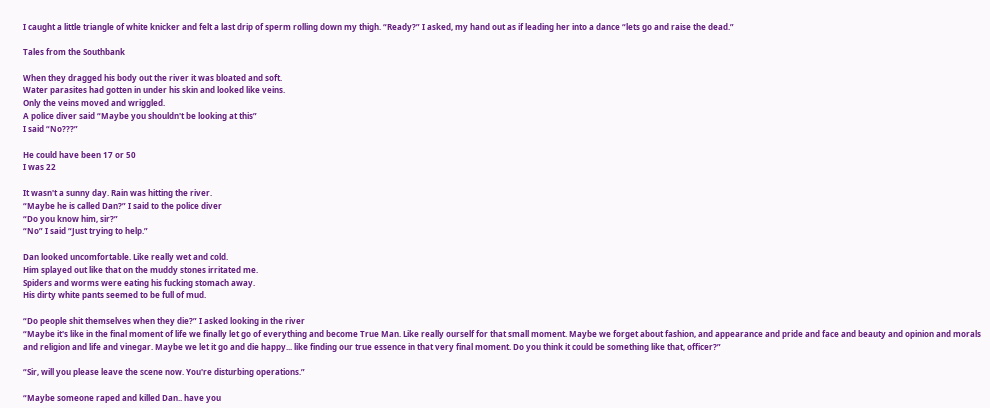I caught a little triangle of white knicker and felt a last drip of sperm rolling down my thigh. “Ready?” I asked, my hand out as if leading her into a dance “lets go and raise the dead.”

Tales from the Southbank

When they dragged his body out the river it was bloated and soft.
Water parasites had gotten in under his skin and looked like veins.
Only the veins moved and wriggled.
A police diver said “Maybe you shouldn't be looking at this”
I said “No???”

He could have been 17 or 50
I was 22

It wasn't a sunny day. Rain was hitting the river.
“Maybe he is called Dan?” I said to the police diver
“Do you know him, sir?”
“No” I said “Just trying to help.”

Dan looked uncomfortable. Like really wet and cold.
Him splayed out like that on the muddy stones irritated me.
Spiders and worms were eating his fucking stomach away.
His dirty white pants seemed to be full of mud.

“Do people shit themselves when they die?” I asked looking in the river
“Maybe it's like in the final moment of life we finally let go of everything and become True Man. Like really ourself for that small moment. Maybe we forget about fashion, and appearance and pride and face and beauty and opinion and morals and religion and life and vinegar. Maybe we let it go and die happy... like finding our true essence in that very final moment. Do you think it could be something like that, officer?”

“Sir, will you please leave the scene now. You're disturbing operations.”

“Maybe someone raped and killed Dan.. have you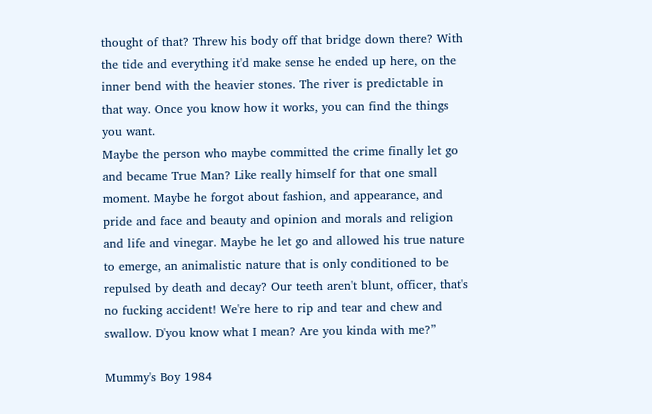thought of that? Threw his body off that bridge down there? With the tide and everything it'd make sense he ended up here, on the inner bend with the heavier stones. The river is predictable in that way. Once you know how it works, you can find the things you want.
Maybe the person who maybe committed the crime finally let go and became True Man? Like really himself for that one small moment. Maybe he forgot about fashion, and appearance, and pride and face and beauty and opinion and morals and religion and life and vinegar. Maybe he let go and allowed his true nature to emerge, an animalistic nature that is only conditioned to be repulsed by death and decay? Our teeth aren't blunt, officer, that's no fucking accident! We're here to rip and tear and chew and swallow. D'you know what I mean? Are you kinda with me?”

Mummy's Boy 1984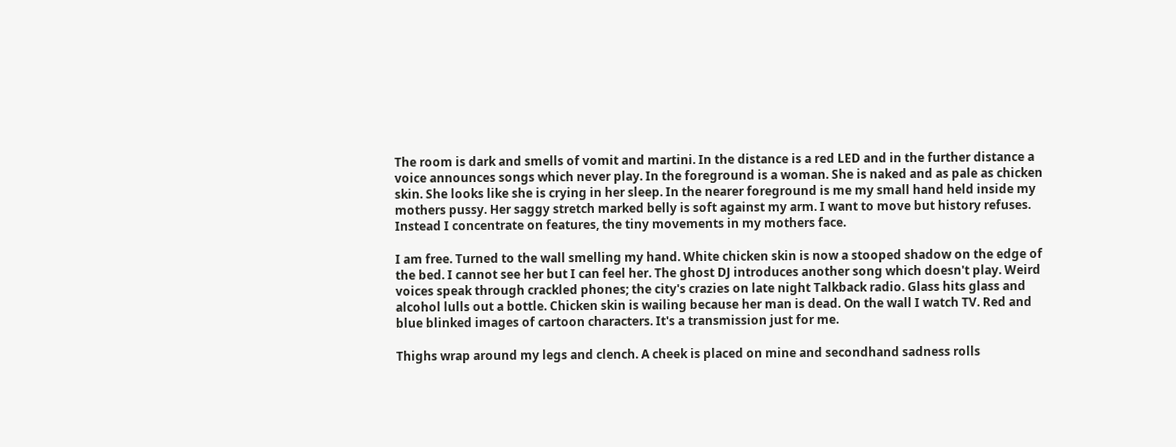The room is dark and smells of vomit and martini. In the distance is a red LED and in the further distance a voice announces songs which never play. In the foreground is a woman. She is naked and as pale as chicken skin. She looks like she is crying in her sleep. In the nearer foreground is me my small hand held inside my mothers pussy. Her saggy stretch marked belly is soft against my arm. I want to move but history refuses. Instead I concentrate on features, the tiny movements in my mothers face.

I am free. Turned to the wall smelling my hand. White chicken skin is now a stooped shadow on the edge of the bed. I cannot see her but I can feel her. The ghost DJ introduces another song which doesn't play. Weird voices speak through crackled phones; the city's crazies on late night Talkback radio. Glass hits glass and alcohol lulls out a bottle. Chicken skin is wailing because her man is dead. On the wall I watch TV. Red and blue blinked images of cartoon characters. It's a transmission just for me.

Thighs wrap around my legs and clench. A cheek is placed on mine and secondhand sadness rolls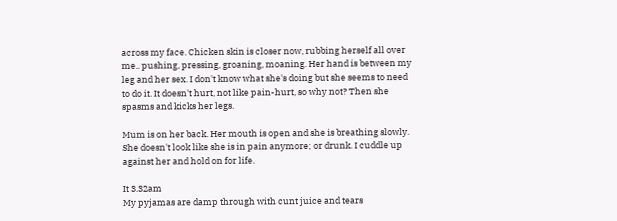across my face. Chicken skin is closer now, rubbing herself all over me.. pushing, pressing, groaning, moaning. Her hand is between my leg and her sex. I don't know what she's doing but she seems to need to do it. It doesn't hurt, not like pain-hurt, so why not? Then she spasms and kicks her legs.

Mum is on her back. Her mouth is open and she is breathing slowly. She doesn't look like she is in pain anymore; or drunk. I cuddle up against her and hold on for life.

It 3.32am
My pyjamas are damp through with cunt juice and tears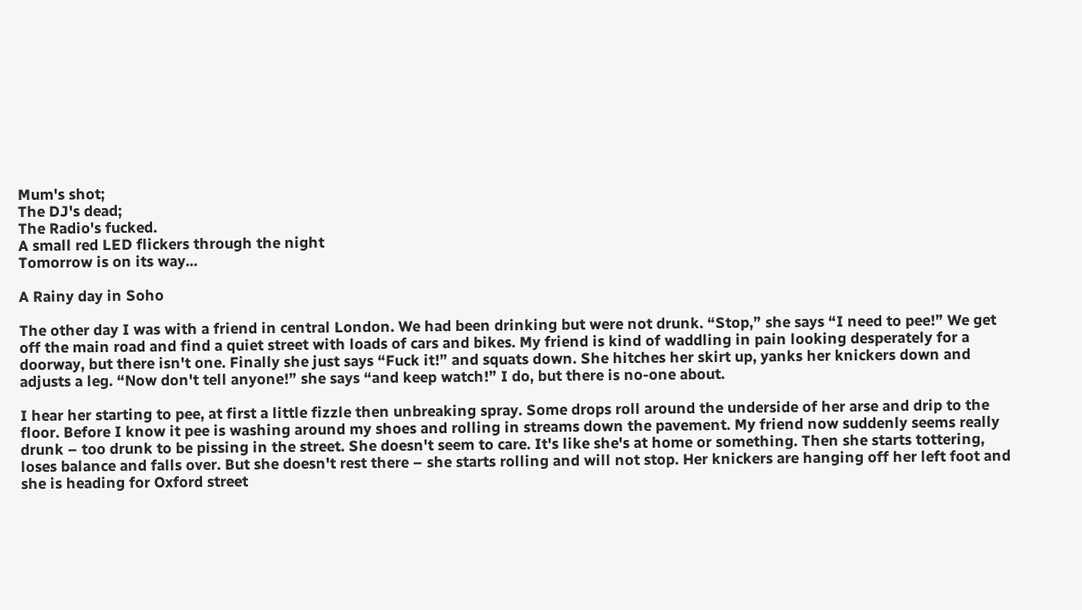Mum's shot;
The DJ's dead;
The Radio's fucked.
A small red LED flickers through the night
Tomorrow is on its way...

A Rainy day in Soho

The other day I was with a friend in central London. We had been drinking but were not drunk. “Stop,” she says “I need to pee!” We get off the main road and find a quiet street with loads of cars and bikes. My friend is kind of waddling in pain looking desperately for a doorway, but there isn't one. Finally she just says “Fuck it!” and squats down. She hitches her skirt up, yanks her knickers down and adjusts a leg. “Now don't tell anyone!” she says “and keep watch!” I do, but there is no-one about.

I hear her starting to pee, at first a little fizzle then unbreaking spray. Some drops roll around the underside of her arse and drip to the floor. Before I know it pee is washing around my shoes and rolling in streams down the pavement. My friend now suddenly seems really drunk – too drunk to be pissing in the street. She doesn't seem to care. It's like she's at home or something. Then she starts tottering, loses balance and falls over. But she doesn't rest there – she starts rolling and will not stop. Her knickers are hanging off her left foot and she is heading for Oxford street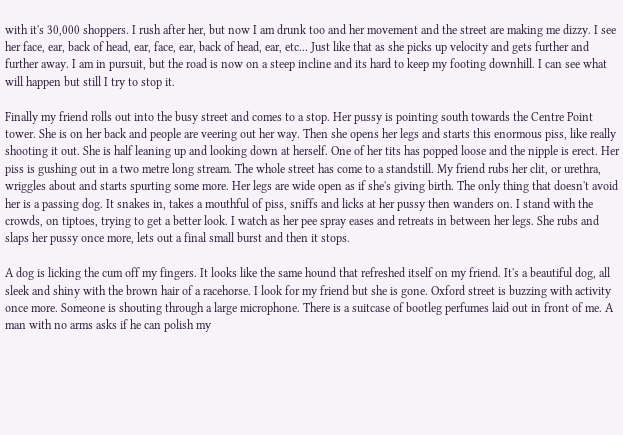with it's 30,000 shoppers. I rush after her, but now I am drunk too and her movement and the street are making me dizzy. I see her face, ear, back of head, ear, face, ear, back of head, ear, etc... Just like that as she picks up velocity and gets further and further away. I am in pursuit, but the road is now on a steep incline and its hard to keep my footing downhill. I can see what will happen but still I try to stop it.

Finally my friend rolls out into the busy street and comes to a stop. Her pussy is pointing south towards the Centre Point tower. She is on her back and people are veering out her way. Then she opens her legs and starts this enormous piss, like really shooting it out. She is half leaning up and looking down at herself. One of her tits has popped loose and the nipple is erect. Her piss is gushing out in a two metre long stream. The whole street has come to a standstill. My friend rubs her clit, or urethra, wriggles about and starts spurting some more. Her legs are wide open as if she's giving birth. The only thing that doesn't avoid her is a passing dog. It snakes in, takes a mouthful of piss, sniffs and licks at her pussy then wanders on. I stand with the crowds, on tiptoes, trying to get a better look. I watch as her pee spray eases and retreats in between her legs. She rubs and slaps her pussy once more, lets out a final small burst and then it stops.

A dog is licking the cum off my fingers. It looks like the same hound that refreshed itself on my friend. It's a beautiful dog, all sleek and shiny with the brown hair of a racehorse. I look for my friend but she is gone. Oxford street is buzzing with activity once more. Someone is shouting through a large microphone. There is a suitcase of bootleg perfumes laid out in front of me. A man with no arms asks if he can polish my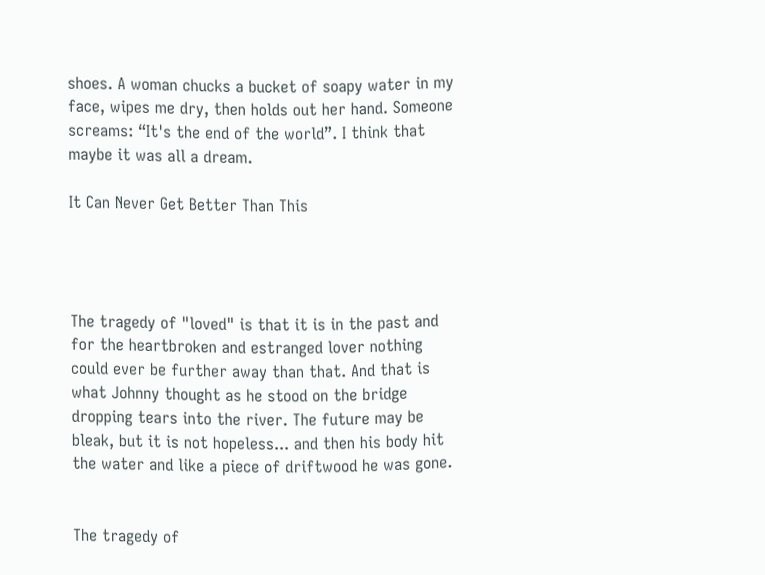shoes. A woman chucks a bucket of soapy water in my face, wipes me dry, then holds out her hand. Someone screams: “It's the end of the world”. I think that maybe it was all a dream.

It Can Never Get Better Than This




The tragedy of "loved" is that it is in the past and for the heartbroken and estranged lover nothing could ever be further away than that. And that is what Johnny thought as he stood on the bridge dropping tears into the river. The future may be bleak, but it is not hopeless... and then his body hit the water and like a piece of driftwood he was gone.


The tragedy of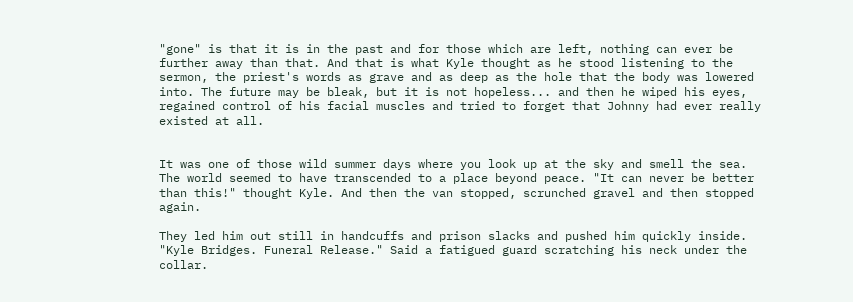"gone" is that it is in the past and for those which are left, nothing can ever be further away than that. And that is what Kyle thought as he stood listening to the sermon, the priest's words as grave and as deep as the hole that the body was lowered into. The future may be bleak, but it is not hopeless... and then he wiped his eyes, regained control of his facial muscles and tried to forget that Johnny had ever really existed at all.


It was one of those wild summer days where you look up at the sky and smell the sea. The world seemed to have transcended to a place beyond peace. "It can never be better than this!" thought Kyle. And then the van stopped, scrunched gravel and then stopped again.

They led him out still in handcuffs and prison slacks and pushed him quickly inside. "Kyle Bridges. Funeral Release." Said a fatigued guard scratching his neck under the collar.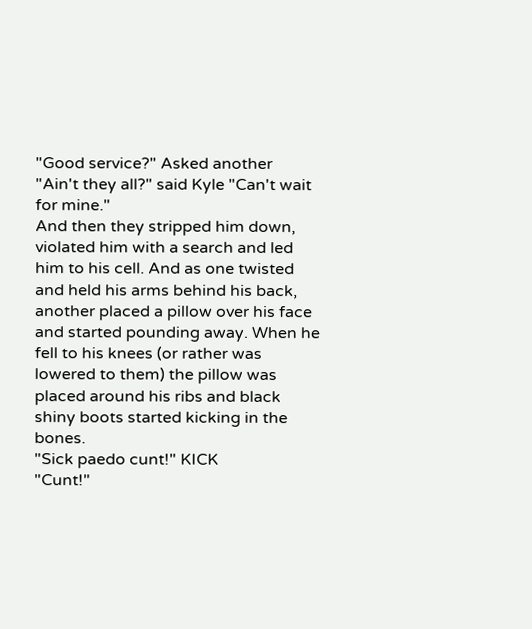"Good service?" Asked another
"Ain't they all?" said Kyle "Can't wait for mine."
And then they stripped him down, violated him with a search and led him to his cell. And as one twisted and held his arms behind his back, another placed a pillow over his face and started pounding away. When he fell to his knees (or rather was lowered to them) the pillow was placed around his ribs and black shiny boots started kicking in the bones.
"Sick paedo cunt!" KICK
"Cunt!"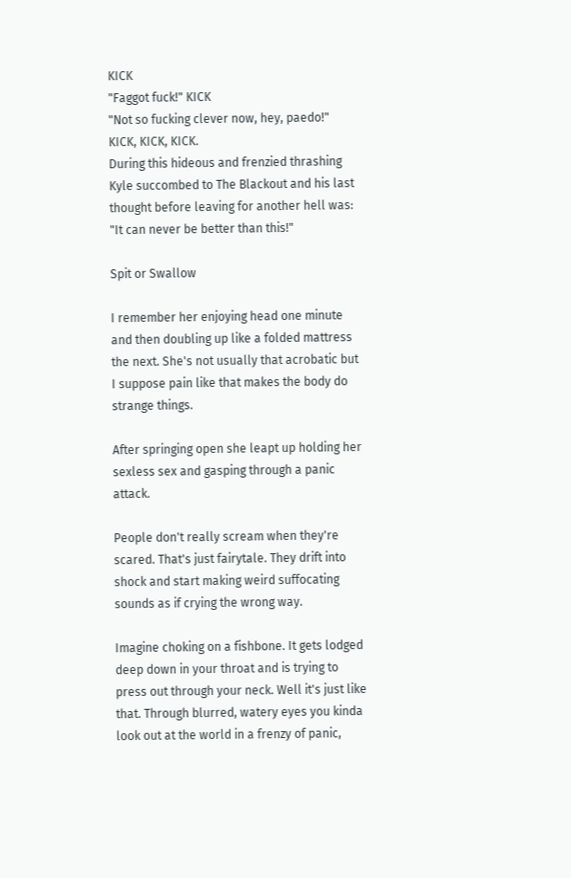KICK
"Faggot fuck!" KICK
"Not so fucking clever now, hey, paedo!" KICK, KICK, KICK.
During this hideous and frenzied thrashing Kyle succombed to The Blackout and his last thought before leaving for another hell was: "It can never be better than this!"

Spit or Swallow

I remember her enjoying head one minute and then doubling up like a folded mattress the next. She's not usually that acrobatic but I suppose pain like that makes the body do strange things.

After springing open she leapt up holding her sexless sex and gasping through a panic attack.

People don't really scream when they're scared. That's just fairytale. They drift into shock and start making weird suffocating sounds as if crying the wrong way.

Imagine choking on a fishbone. It gets lodged deep down in your throat and is trying to press out through your neck. Well it's just like that. Through blurred, watery eyes you kinda look out at the world in a frenzy of panic,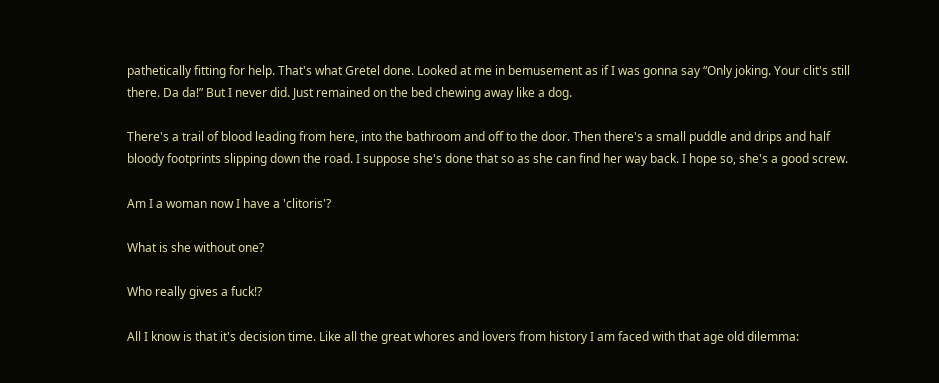pathetically fitting for help. That's what Gretel done. Looked at me in bemusement as if I was gonna say “Only joking. Your clit's still there. Da da!” But I never did. Just remained on the bed chewing away like a dog.

There's a trail of blood leading from here, into the bathroom and off to the door. Then there's a small puddle and drips and half bloody footprints slipping down the road. I suppose she's done that so as she can find her way back. I hope so, she's a good screw.

Am I a woman now I have a 'clitoris'?

What is she without one?

Who really gives a fuck!?

All I know is that it's decision time. Like all the great whores and lovers from history I am faced with that age old dilemma: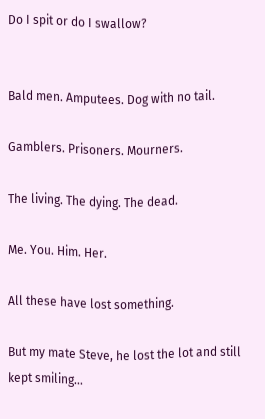Do I spit or do I swallow?


Bald men. Amputees. Dog with no tail.

Gamblers. Prisoners. Mourners.

The living. The dying. The dead.

Me. You. Him. Her.

All these have lost something.

But my mate Steve, he lost the lot and still kept smiling...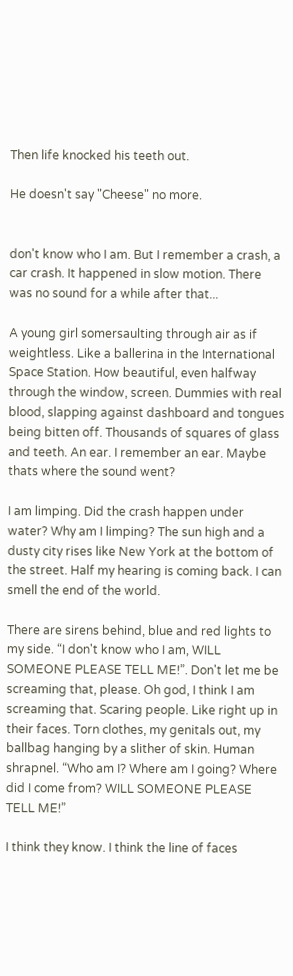Then life knocked his teeth out.

He doesn't say "Cheese" no more.


don't know who I am. But I remember a crash, a car crash. It happened in slow motion. There was no sound for a while after that...

A young girl somersaulting through air as if weightless. Like a ballerina in the International Space Station. How beautiful, even halfway through the window, screen. Dummies with real blood, slapping against dashboard and tongues being bitten off. Thousands of squares of glass and teeth. An ear. I remember an ear. Maybe thats where the sound went?

I am limping. Did the crash happen under water? Why am I limping? The sun high and a dusty city rises like New York at the bottom of the street. Half my hearing is coming back. I can smell the end of the world.

There are sirens behind, blue and red lights to my side. “I don't know who I am, WILL SOMEONE PLEASE TELL ME!”. Don't let me be screaming that, please. Oh god, I think I am screaming that. Scaring people. Like right up in their faces. Torn clothes, my genitals out, my ballbag hanging by a slither of skin. Human shrapnel. “Who am I? Where am I going? Where did I come from? WILL SOMEONE PLEASE TELL ME!”

I think they know. I think the line of faces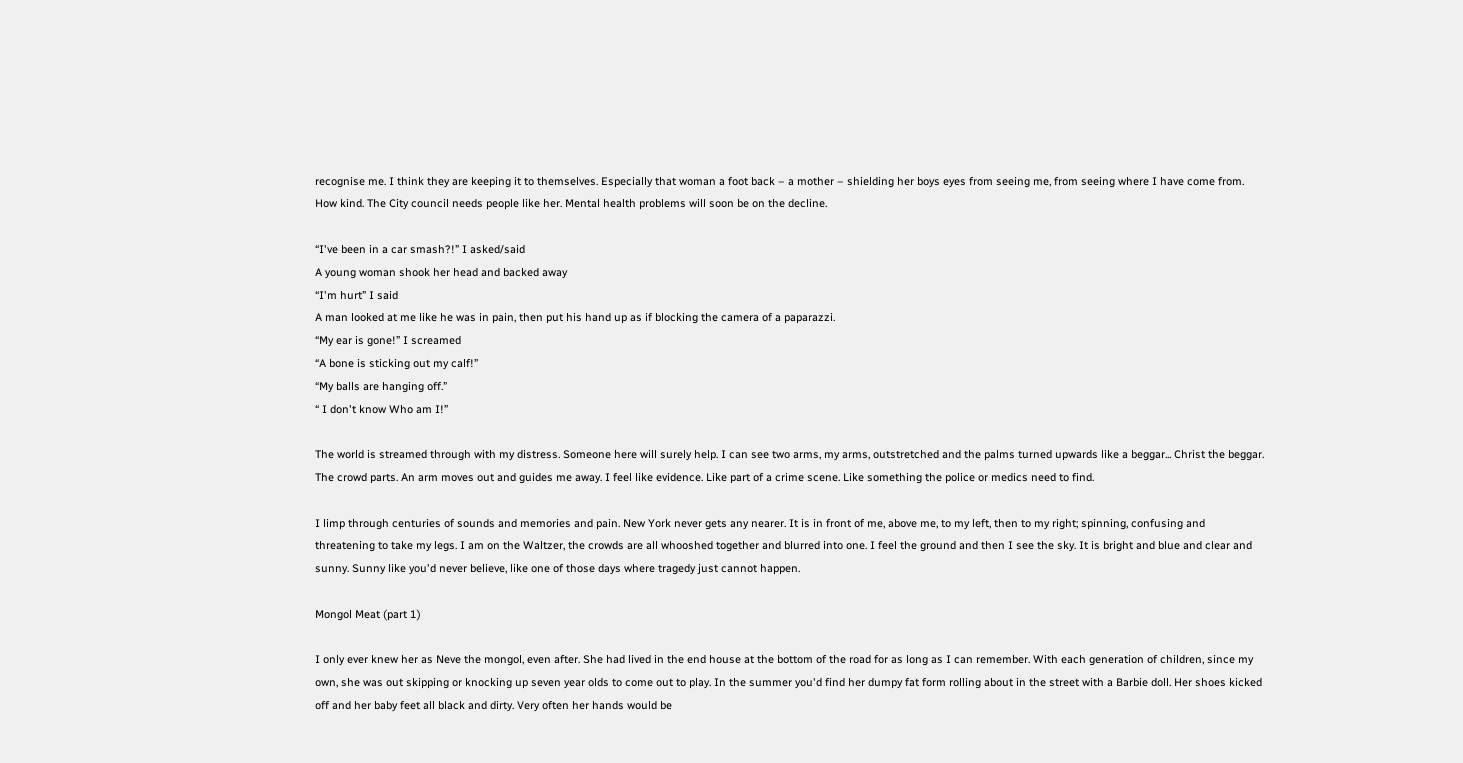recognise me. I think they are keeping it to themselves. Especially that woman a foot back – a mother – shielding her boys eyes from seeing me, from seeing where I have come from. How kind. The City council needs people like her. Mental health problems will soon be on the decline.

“I've been in a car smash?!” I asked/said
A young woman shook her head and backed away
“I'm hurt” I said
A man looked at me like he was in pain, then put his hand up as if blocking the camera of a paparazzi.
“My ear is gone!” I screamed
“A bone is sticking out my calf!”
“My balls are hanging off.”
“ I don't know Who am I!”

The world is streamed through with my distress. Someone here will surely help. I can see two arms, my arms, outstretched and the palms turned upwards like a beggar... Christ the beggar. The crowd parts. An arm moves out and guides me away. I feel like evidence. Like part of a crime scene. Like something the police or medics need to find.

I limp through centuries of sounds and memories and pain. New York never gets any nearer. It is in front of me, above me, to my left, then to my right; spinning, confusing and threatening to take my legs. I am on the Waltzer, the crowds are all whooshed together and blurred into one. I feel the ground and then I see the sky. It is bright and blue and clear and sunny. Sunny like you'd never believe, like one of those days where tragedy just cannot happen.

Mongol Meat (part 1)

I only ever knew her as Neve the mongol, even after. She had lived in the end house at the bottom of the road for as long as I can remember. With each generation of children, since my own, she was out skipping or knocking up seven year olds to come out to play. In the summer you'd find her dumpy fat form rolling about in the street with a Barbie doll. Her shoes kicked off and her baby feet all black and dirty. Very often her hands would be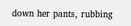down her pants, rubbing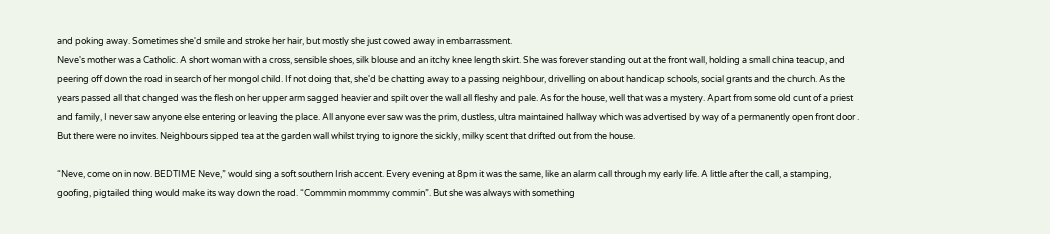and poking away. Sometimes she'd smile and stroke her hair, but mostly she just cowed away in embarrassment.
Neve's mother was a Catholic. A short woman with a cross, sensible shoes, silk blouse and an itchy knee length skirt. She was forever standing out at the front wall, holding a small china teacup, and peering off down the road in search of her mongol child. If not doing that, she'd be chatting away to a passing neighbour, drivelling on about handicap schools, social grants and the church. As the years passed all that changed was the flesh on her upper arm sagged heavier and spilt over the wall all fleshy and pale. As for the house, well that was a mystery. Apart from some old cunt of a priest and family, I never saw anyone else entering or leaving the place. All anyone ever saw was the prim, dustless, ultra maintained hallway which was advertised by way of a permanently open front door . But there were no invites. Neighbours sipped tea at the garden wall whilst trying to ignore the sickly, milky scent that drifted out from the house.

“Neve, come on in now. BEDTIME Neve,” would sing a soft southern Irish accent. Every evening at 8pm it was the same, like an alarm call through my early life. A little after the call, a stamping, goofing, pigtailed thing would make its way down the road. “Commmin mommmy commin”. But she was always with something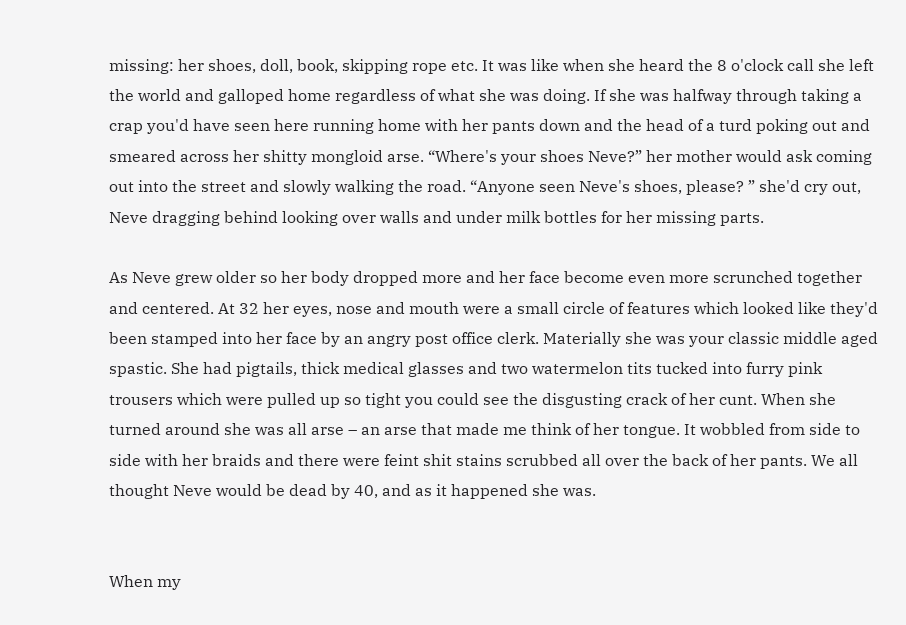missing: her shoes, doll, book, skipping rope etc. It was like when she heard the 8 o'clock call she left the world and galloped home regardless of what she was doing. If she was halfway through taking a crap you'd have seen here running home with her pants down and the head of a turd poking out and smeared across her shitty mongloid arse. “Where's your shoes Neve?” her mother would ask coming out into the street and slowly walking the road. “Anyone seen Neve's shoes, please? ” she'd cry out, Neve dragging behind looking over walls and under milk bottles for her missing parts.

As Neve grew older so her body dropped more and her face become even more scrunched together and centered. At 32 her eyes, nose and mouth were a small circle of features which looked like they'd been stamped into her face by an angry post office clerk. Materially she was your classic middle aged spastic. She had pigtails, thick medical glasses and two watermelon tits tucked into furry pink trousers which were pulled up so tight you could see the disgusting crack of her cunt. When she turned around she was all arse – an arse that made me think of her tongue. It wobbled from side to side with her braids and there were feint shit stains scrubbed all over the back of her pants. We all thought Neve would be dead by 40, and as it happened she was.


When my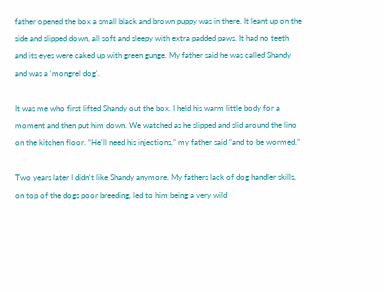father opened the box a small black and brown puppy was in there. It leant up on the side and slipped down, all soft and sleepy with extra padded paws. It had no teeth and its eyes were caked up with green gunge. My father said he was called Shandy and was a 'mongrel dog'.

It was me who first lifted Shandy out the box. I held his warm little body for a moment and then put him down. We watched as he slipped and slid around the lino on the kitchen floor. “He'll need his injections,” my father said “and to be wormed.”

Two years later I didn't like Shandy anymore. My fathers lack of dog handler skills, on top of the dogs poor breeding, led to him being a very wild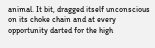animal. It bit, dragged itself unconscious on its choke chain and at every opportunity darted for the high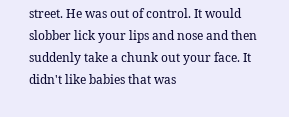street. He was out of control. It would slobber lick your lips and nose and then suddenly take a chunk out your face. It didn't like babies that was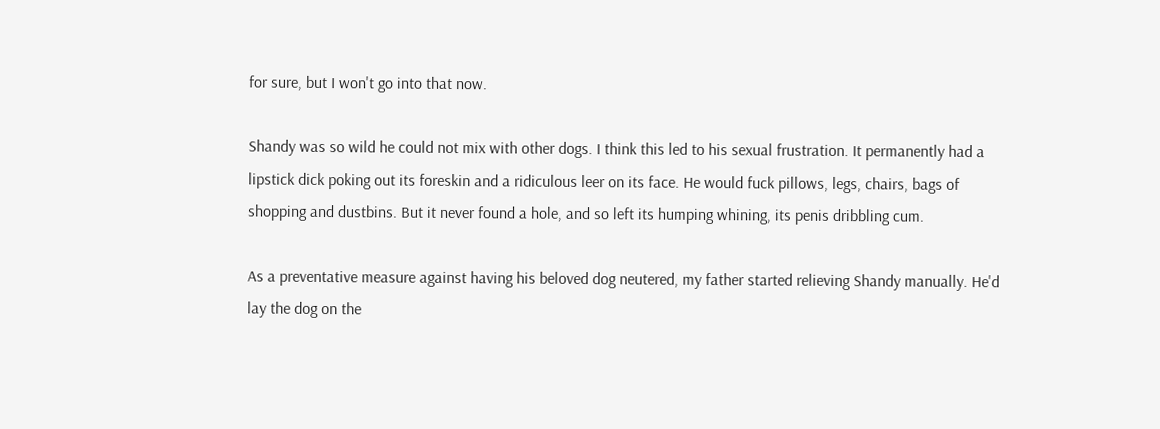for sure, but I won't go into that now.

Shandy was so wild he could not mix with other dogs. I think this led to his sexual frustration. It permanently had a lipstick dick poking out its foreskin and a ridiculous leer on its face. He would fuck pillows, legs, chairs, bags of shopping and dustbins. But it never found a hole, and so left its humping whining, its penis dribbling cum.

As a preventative measure against having his beloved dog neutered, my father started relieving Shandy manually. He'd lay the dog on the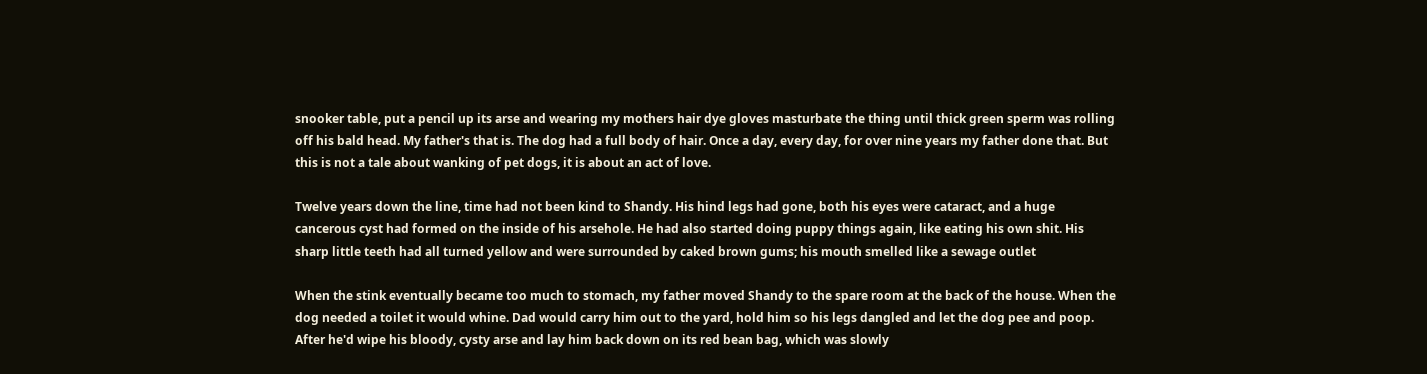snooker table, put a pencil up its arse and wearing my mothers hair dye gloves masturbate the thing until thick green sperm was rolling off his bald head. My father's that is. The dog had a full body of hair. Once a day, every day, for over nine years my father done that. But this is not a tale about wanking of pet dogs, it is about an act of love.

Twelve years down the line, time had not been kind to Shandy. His hind legs had gone, both his eyes were cataract, and a huge cancerous cyst had formed on the inside of his arsehole. He had also started doing puppy things again, like eating his own shit. His sharp little teeth had all turned yellow and were surrounded by caked brown gums; his mouth smelled like a sewage outlet

When the stink eventually became too much to stomach, my father moved Shandy to the spare room at the back of the house. When the dog needed a toilet it would whine. Dad would carry him out to the yard, hold him so his legs dangled and let the dog pee and poop. After he'd wipe his bloody, cysty arse and lay him back down on its red bean bag, which was slowly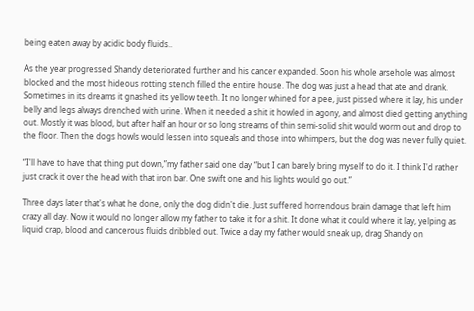being eaten away by acidic body fluids..

As the year progressed Shandy deteriorated further and his cancer expanded. Soon his whole arsehole was almost blocked and the most hideous rotting stench filled the entire house. The dog was just a head that ate and drank. Sometimes in its dreams it gnashed its yellow teeth. It no longer whined for a pee, just pissed where it lay, his under belly and legs always drenched with urine. When it needed a shit it howled in agony, and almost died getting anything out. Mostly it was blood, but after half an hour or so long streams of thin semi-solid shit would worm out and drop to the floor. Then the dogs howls would lessen into squeals and those into whimpers, but the dog was never fully quiet.

“I'll have to have that thing put down,”my father said one day “but I can barely bring myself to do it. I think I'd rather just crack it over the head with that iron bar. One swift one and his lights would go out.”

Three days later that's what he done, only the dog didn't die. Just suffered horrendous brain damage that left him crazy all day. Now it would no longer allow my father to take it for a shit. It done what it could where it lay, yelping as liquid crap, blood and cancerous fluids dribbled out. Twice a day my father would sneak up, drag Shandy on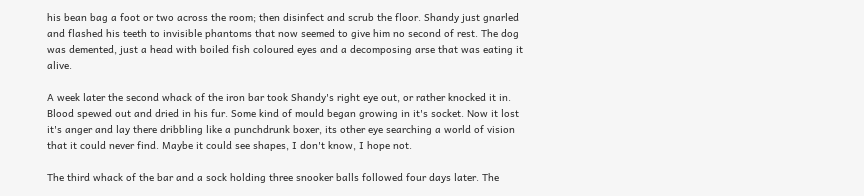his bean bag a foot or two across the room; then disinfect and scrub the floor. Shandy just gnarled and flashed his teeth to invisible phantoms that now seemed to give him no second of rest. The dog was demented, just a head with boiled fish coloured eyes and a decomposing arse that was eating it alive.

A week later the second whack of the iron bar took Shandy's right eye out, or rather knocked it in. Blood spewed out and dried in his fur. Some kind of mould began growing in it's socket. Now it lost it's anger and lay there dribbling like a punchdrunk boxer, its other eye searching a world of vision that it could never find. Maybe it could see shapes, I don't know, I hope not.

The third whack of the bar and a sock holding three snooker balls followed four days later. The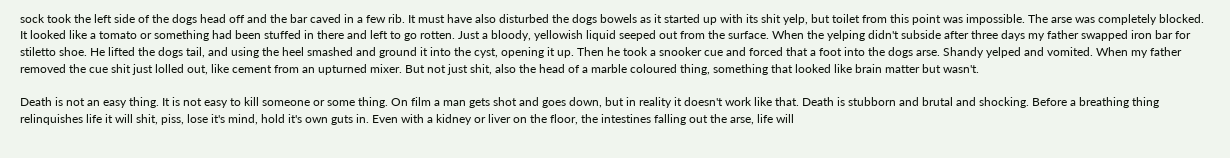sock took the left side of the dogs head off and the bar caved in a few rib. It must have also disturbed the dogs bowels as it started up with its shit yelp, but toilet from this point was impossible. The arse was completely blocked. It looked like a tomato or something had been stuffed in there and left to go rotten. Just a bloody, yellowish liquid seeped out from the surface. When the yelping didn't subside after three days my father swapped iron bar for stiletto shoe. He lifted the dogs tail, and using the heel smashed and ground it into the cyst, opening it up. Then he took a snooker cue and forced that a foot into the dogs arse. Shandy yelped and vomited. When my father removed the cue shit just lolled out, like cement from an upturned mixer. But not just shit, also the head of a marble coloured thing, something that looked like brain matter but wasn't.

Death is not an easy thing. It is not easy to kill someone or some thing. On film a man gets shot and goes down, but in reality it doesn't work like that. Death is stubborn and brutal and shocking. Before a breathing thing relinquishes life it will shit, piss, lose it's mind, hold it's own guts in. Even with a kidney or liver on the floor, the intestines falling out the arse, life will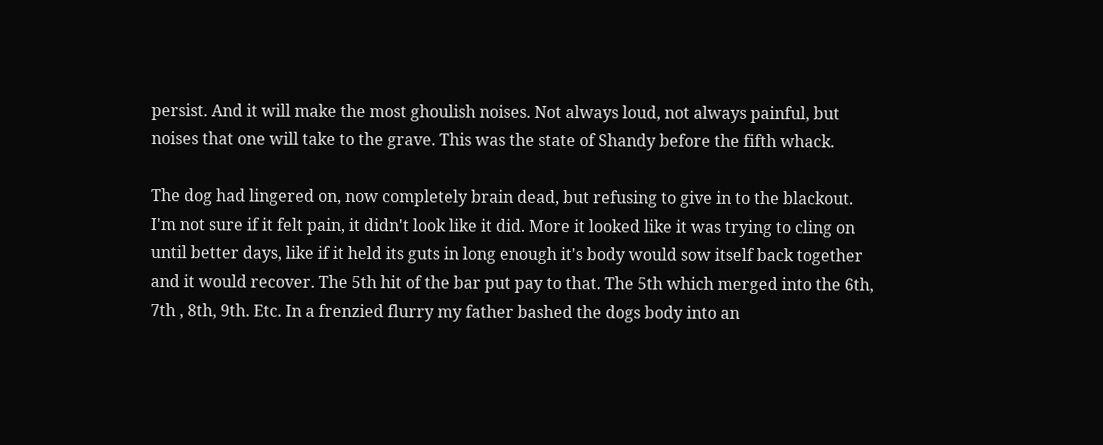persist. And it will make the most ghoulish noises. Not always loud, not always painful, but noises that one will take to the grave. This was the state of Shandy before the fifth whack.

The dog had lingered on, now completely brain dead, but refusing to give in to the blackout. I'm not sure if it felt pain, it didn't look like it did. More it looked like it was trying to cling on until better days, like if it held its guts in long enough it's body would sow itself back together and it would recover. The 5th hit of the bar put pay to that. The 5th which merged into the 6th, 7th , 8th, 9th. Etc. In a frenzied flurry my father bashed the dogs body into an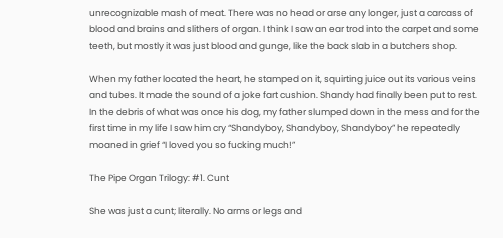unrecognizable mash of meat. There was no head or arse any longer, just a carcass of blood and brains and slithers of organ. I think I saw an ear trod into the carpet and some teeth, but mostly it was just blood and gunge, like the back slab in a butchers shop.

When my father located the heart, he stamped on it, squirting juice out its various veins and tubes. It made the sound of a joke fart cushion. Shandy had finally been put to rest. In the debris of what was once his dog, my father slumped down in the mess and for the first time in my life I saw him cry “Shandyboy, Shandyboy, Shandyboy” he repeatedly moaned in grief “I loved you so fucking much!”

The Pipe Organ Trilogy: #1. Cunt

She was just a cunt; literally. No arms or legs and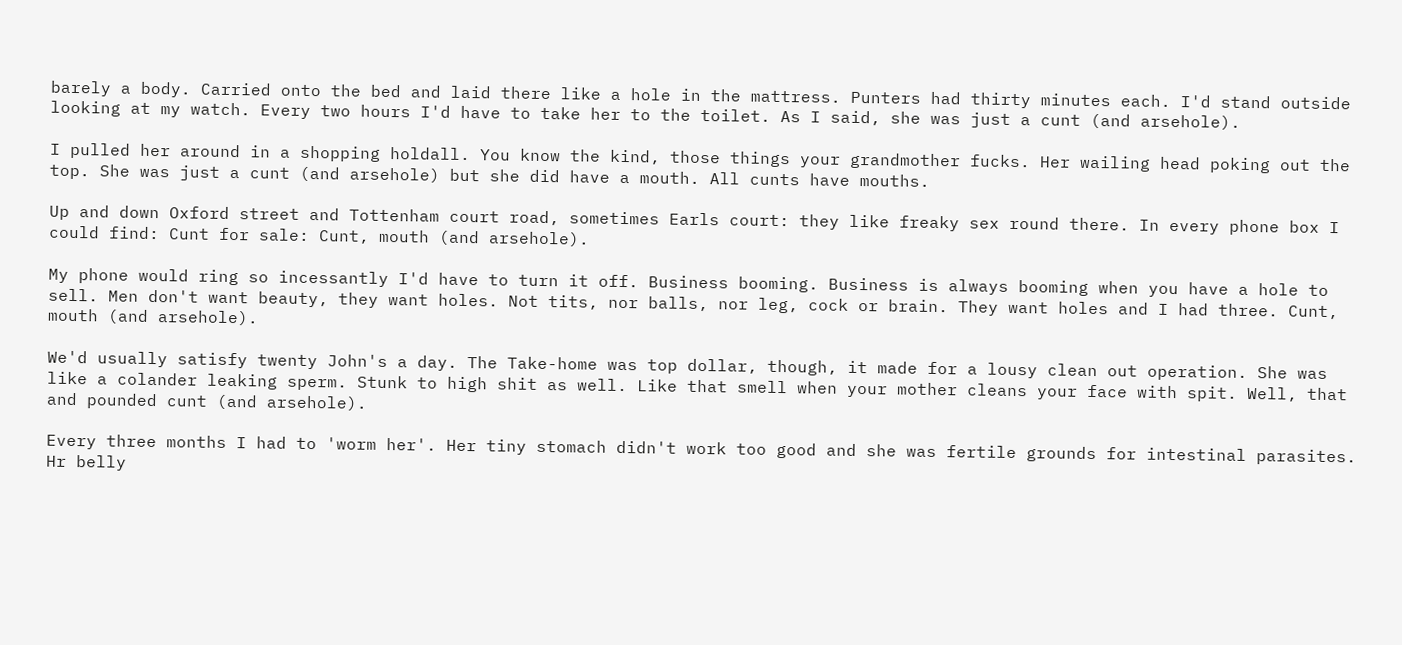barely a body. Carried onto the bed and laid there like a hole in the mattress. Punters had thirty minutes each. I'd stand outside looking at my watch. Every two hours I'd have to take her to the toilet. As I said, she was just a cunt (and arsehole).

I pulled her around in a shopping holdall. You know the kind, those things your grandmother fucks. Her wailing head poking out the top. She was just a cunt (and arsehole) but she did have a mouth. All cunts have mouths.

Up and down Oxford street and Tottenham court road, sometimes Earls court: they like freaky sex round there. In every phone box I could find: Cunt for sale: Cunt, mouth (and arsehole).

My phone would ring so incessantly I'd have to turn it off. Business booming. Business is always booming when you have a hole to sell. Men don't want beauty, they want holes. Not tits, nor balls, nor leg, cock or brain. They want holes and I had three. Cunt, mouth (and arsehole).

We'd usually satisfy twenty John's a day. The Take-home was top dollar, though, it made for a lousy clean out operation. She was like a colander leaking sperm. Stunk to high shit as well. Like that smell when your mother cleans your face with spit. Well, that and pounded cunt (and arsehole).

Every three months I had to 'worm her'. Her tiny stomach didn't work too good and she was fertile grounds for intestinal parasites. Hr belly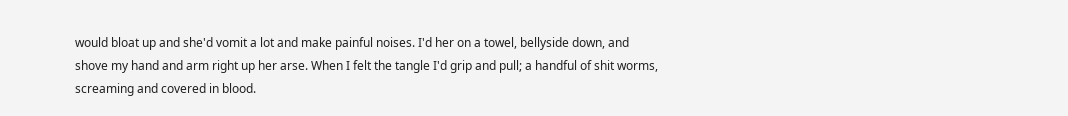would bloat up and she'd vomit a lot and make painful noises. I'd her on a towel, bellyside down, and shove my hand and arm right up her arse. When I felt the tangle I'd grip and pull; a handful of shit worms, screaming and covered in blood.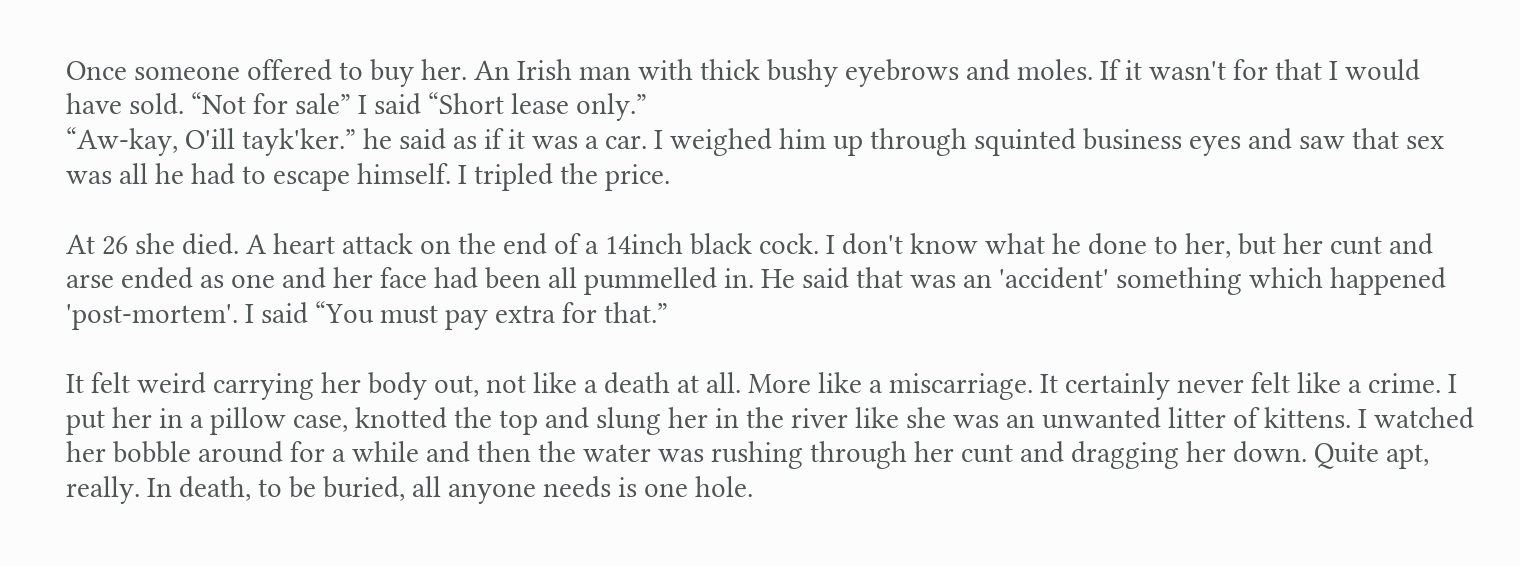Once someone offered to buy her. An Irish man with thick bushy eyebrows and moles. If it wasn't for that I would have sold. “Not for sale” I said “Short lease only.”
“Aw-kay, O'ill tayk'ker.” he said as if it was a car. I weighed him up through squinted business eyes and saw that sex was all he had to escape himself. I tripled the price.

At 26 she died. A heart attack on the end of a 14inch black cock. I don't know what he done to her, but her cunt and arse ended as one and her face had been all pummelled in. He said that was an 'accident' something which happened 'post-mortem'. I said “You must pay extra for that.”

It felt weird carrying her body out, not like a death at all. More like a miscarriage. It certainly never felt like a crime. I put her in a pillow case, knotted the top and slung her in the river like she was an unwanted litter of kittens. I watched her bobble around for a while and then the water was rushing through her cunt and dragging her down. Quite apt, really. In death, to be buried, all anyone needs is one hole.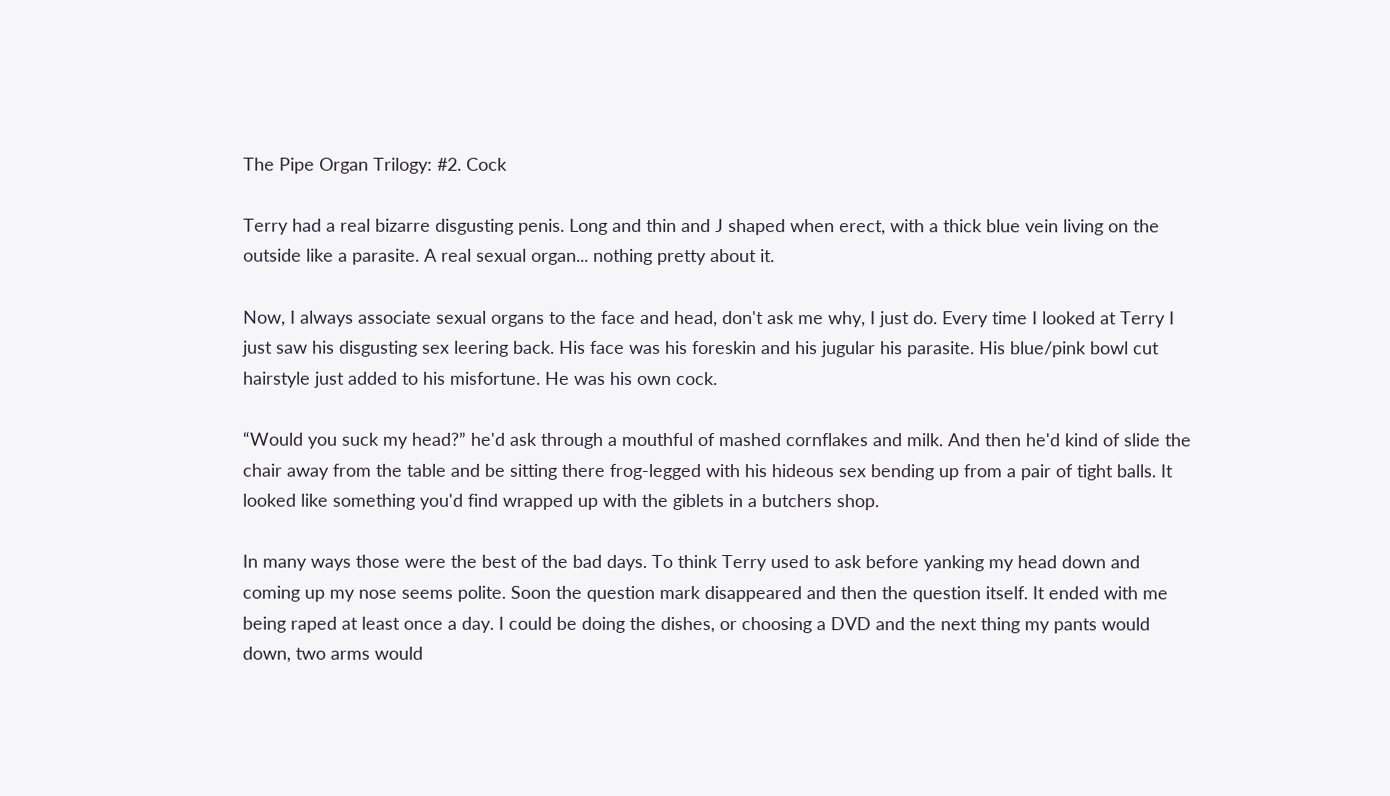The Pipe Organ Trilogy: #2. Cock

Terry had a real bizarre disgusting penis. Long and thin and J shaped when erect, with a thick blue vein living on the outside like a parasite. A real sexual organ... nothing pretty about it.

Now, I always associate sexual organs to the face and head, don't ask me why, I just do. Every time I looked at Terry I just saw his disgusting sex leering back. His face was his foreskin and his jugular his parasite. His blue/pink bowl cut hairstyle just added to his misfortune. He was his own cock.

“Would you suck my head?” he'd ask through a mouthful of mashed cornflakes and milk. And then he'd kind of slide the chair away from the table and be sitting there frog-legged with his hideous sex bending up from a pair of tight balls. It looked like something you'd find wrapped up with the giblets in a butchers shop.

In many ways those were the best of the bad days. To think Terry used to ask before yanking my head down and coming up my nose seems polite. Soon the question mark disappeared and then the question itself. It ended with me being raped at least once a day. I could be doing the dishes, or choosing a DVD and the next thing my pants would down, two arms would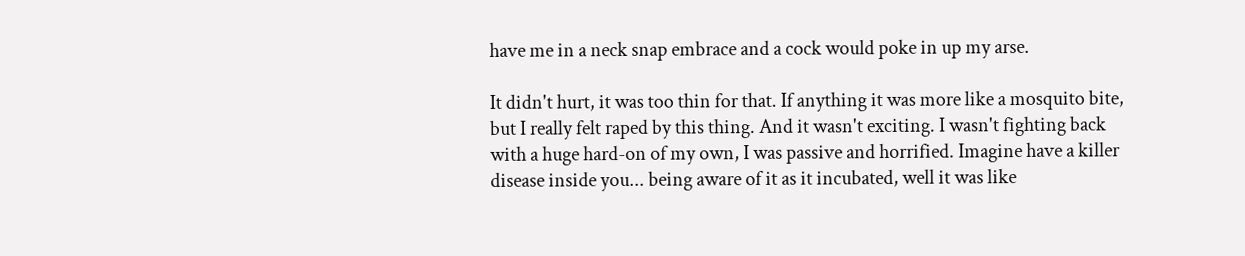have me in a neck snap embrace and a cock would poke in up my arse.

It didn't hurt, it was too thin for that. If anything it was more like a mosquito bite, but I really felt raped by this thing. And it wasn't exciting. I wasn't fighting back with a huge hard-on of my own, I was passive and horrified. Imagine have a killer disease inside you... being aware of it as it incubated, well it was like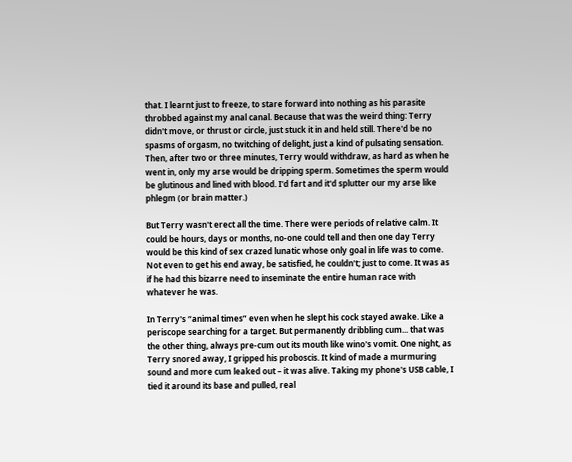that. I learnt just to freeze, to stare forward into nothing as his parasite throbbed against my anal canal. Because that was the weird thing: Terry didn't move, or thrust or circle, just stuck it in and held still. There'd be no spasms of orgasm, no twitching of delight, just a kind of pulsating sensation. Then, after two or three minutes, Terry would withdraw, as hard as when he went in, only my arse would be dripping sperm. Sometimes the sperm would be glutinous and lined with blood. I'd fart and it'd splutter our my arse like phlegm (or brain matter.)

But Terry wasn't erect all the time. There were periods of relative calm. It could be hours, days or months, no-one could tell and then one day Terry would be this kind of sex crazed lunatic whose only goal in life was to come. Not even to get his end away, be satisfied, he couldn't; just to come. It was as if he had this bizarre need to inseminate the entire human race with whatever he was.

In Terry's “animal times” even when he slept his cock stayed awake. Like a periscope searching for a target. But permanently dribbling cum... that was the other thing, always pre-cum out its mouth like wino's vomit. One night, as Terry snored away, I gripped his proboscis. It kind of made a murmuring sound and more cum leaked out – it was alive. Taking my phone's USB cable, I tied it around its base and pulled, real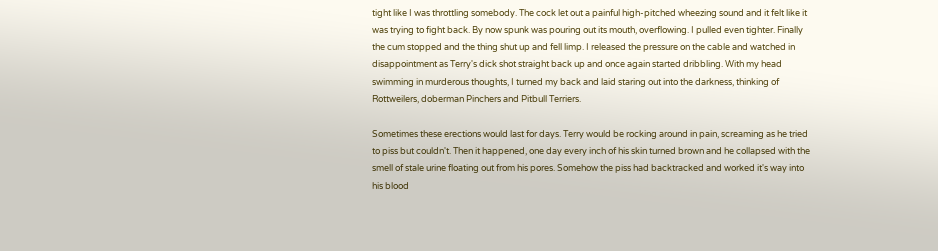tight like I was throttling somebody. The cock let out a painful high-pitched wheezing sound and it felt like it was trying to fight back. By now spunk was pouring out its mouth, overflowing. I pulled even tighter. Finally the cum stopped and the thing shut up and fell limp. I released the pressure on the cable and watched in disappointment as Terry's dick shot straight back up and once again started dribbling. With my head swimming in murderous thoughts, I turned my back and laid staring out into the darkness, thinking of Rottweilers, doberman Pinchers and Pitbull Terriers.

Sometimes these erections would last for days. Terry would be rocking around in pain, screaming as he tried to piss but couldn't. Then it happened, one day every inch of his skin turned brown and he collapsed with the smell of stale urine floating out from his pores. Somehow the piss had backtracked and worked it's way into his blood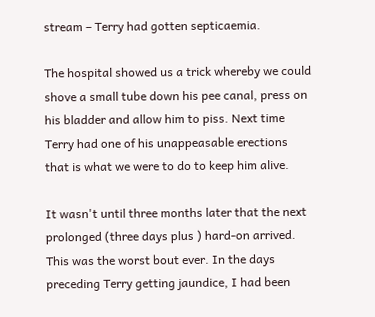stream – Terry had gotten septicaemia.

The hospital showed us a trick whereby we could shove a small tube down his pee canal, press on his bladder and allow him to piss. Next time Terry had one of his unappeasable erections that is what we were to do to keep him alive.

It wasn't until three months later that the next prolonged (three days plus ) hard-on arrived. This was the worst bout ever. In the days preceding Terry getting jaundice, I had been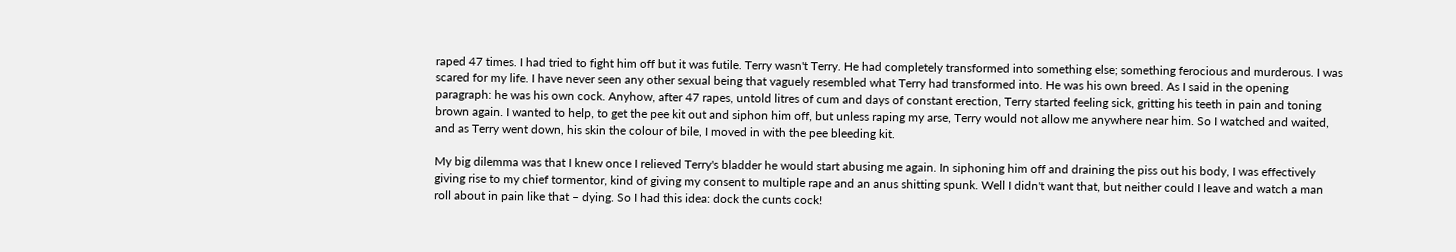raped 47 times. I had tried to fight him off but it was futile. Terry wasn't Terry. He had completely transformed into something else; something ferocious and murderous. I was scared for my life. I have never seen any other sexual being that vaguely resembled what Terry had transformed into. He was his own breed. As I said in the opening paragraph: he was his own cock. Anyhow, after 47 rapes, untold litres of cum and days of constant erection, Terry started feeling sick, gritting his teeth in pain and toning brown again. I wanted to help, to get the pee kit out and siphon him off, but unless raping my arse, Terry would not allow me anywhere near him. So I watched and waited, and as Terry went down, his skin the colour of bile, I moved in with the pee bleeding kit.

My big dilemma was that I knew once I relieved Terry's bladder he would start abusing me again. In siphoning him off and draining the piss out his body, I was effectively giving rise to my chief tormentor, kind of giving my consent to multiple rape and an anus shitting spunk. Well I didn't want that, but neither could I leave and watch a man roll about in pain like that – dying. So I had this idea: dock the cunts cock!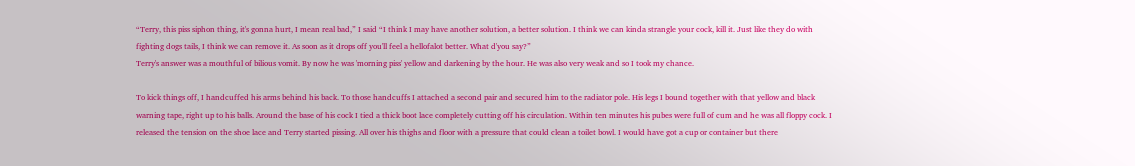“Terry, this piss siphon thing, it's gonna hurt, I mean real bad,” I said “I think I may have another solution, a better solution. I think we can kinda strangle your cock, kill it. Just like they do with fighting dogs tails, I think we can remove it. As soon as it drops off you'll feel a hellofalot better. What d'you say?”
Terry's answer was a mouthful of bilious vomit. By now he was 'morning piss' yellow and darkening by the hour. He was also very weak and so I took my chance.

To kick things off, I handcuffed his arms behind his back. To those handcuffs I attached a second pair and secured him to the radiator pole. His legs I bound together with that yellow and black warning tape, right up to his balls. Around the base of his cock I tied a thick boot lace completely cutting off his circulation. Within ten minutes his pubes were full of cum and he was all floppy cock. I released the tension on the shoe lace and Terry started pissing. All over his thighs and floor with a pressure that could clean a toilet bowl. I would have got a cup or container but there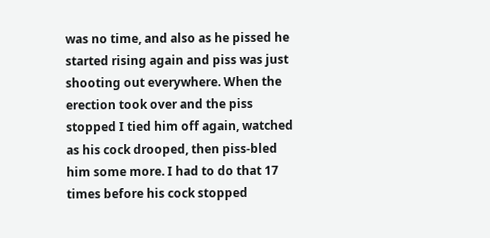was no time, and also as he pissed he started rising again and piss was just shooting out everywhere. When the erection took over and the piss stopped I tied him off again, watched as his cock drooped, then piss-bled him some more. I had to do that 17 times before his cock stopped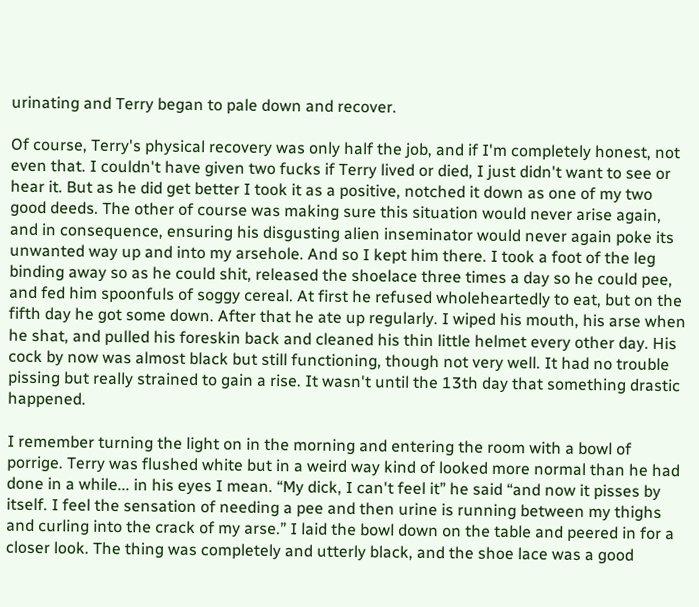urinating and Terry began to pale down and recover.

Of course, Terry's physical recovery was only half the job, and if I'm completely honest, not even that. I couldn't have given two fucks if Terry lived or died, I just didn't want to see or hear it. But as he did get better I took it as a positive, notched it down as one of my two good deeds. The other of course was making sure this situation would never arise again, and in consequence, ensuring his disgusting alien inseminator would never again poke its unwanted way up and into my arsehole. And so I kept him there. I took a foot of the leg binding away so as he could shit, released the shoelace three times a day so he could pee, and fed him spoonfuls of soggy cereal. At first he refused wholeheartedly to eat, but on the fifth day he got some down. After that he ate up regularly. I wiped his mouth, his arse when he shat, and pulled his foreskin back and cleaned his thin little helmet every other day. His cock by now was almost black but still functioning, though not very well. It had no trouble pissing but really strained to gain a rise. It wasn't until the 13th day that something drastic happened.

I remember turning the light on in the morning and entering the room with a bowl of porrige. Terry was flushed white but in a weird way kind of looked more normal than he had done in a while... in his eyes I mean. “My dick, I can't feel it” he said “and now it pisses by itself. I feel the sensation of needing a pee and then urine is running between my thighs and curling into the crack of my arse.” I laid the bowl down on the table and peered in for a closer look. The thing was completely and utterly black, and the shoe lace was a good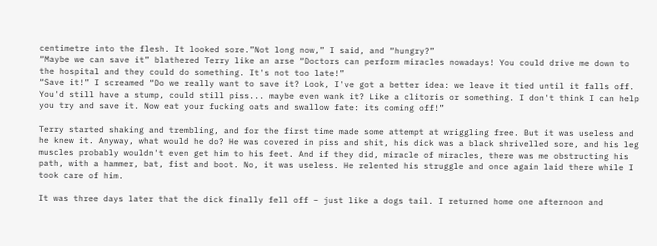centimetre into the flesh. It looked sore.”Not long now,” I said, and “hungry?”
“Maybe we can save it” blathered Terry like an arse “Doctors can perform miracles nowadays! You could drive me down to the hospital and they could do something. It's not too late!”
“Save it!” I screamed “Do we really want to save it? Look, I've got a better idea: we leave it tied until it falls off. You'd still have a stump, could still piss... maybe even wank it? Like a clitoris or something. I don't think I can help you try and save it. Now eat your fucking oats and swallow fate: its coming off!”

Terry started shaking and trembling, and for the first time made some attempt at wriggling free. But it was useless and he knew it. Anyway, what would he do? He was covered in piss and shit, his dick was a black shrivelled sore, and his leg muscles probably wouldn't even get him to his feet. And if they did, miracle of miracles, there was me obstructing his path, with a hammer, bat, fist and boot. No, it was useless. He relented his struggle and once again laid there while I took care of him.

It was three days later that the dick finally fell off – just like a dogs tail. I returned home one afternoon and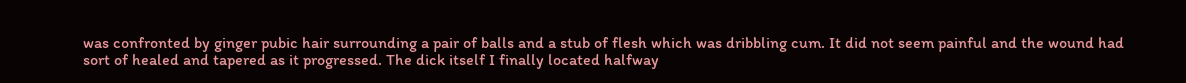was confronted by ginger pubic hair surrounding a pair of balls and a stub of flesh which was dribbling cum. It did not seem painful and the wound had sort of healed and tapered as it progressed. The dick itself I finally located halfway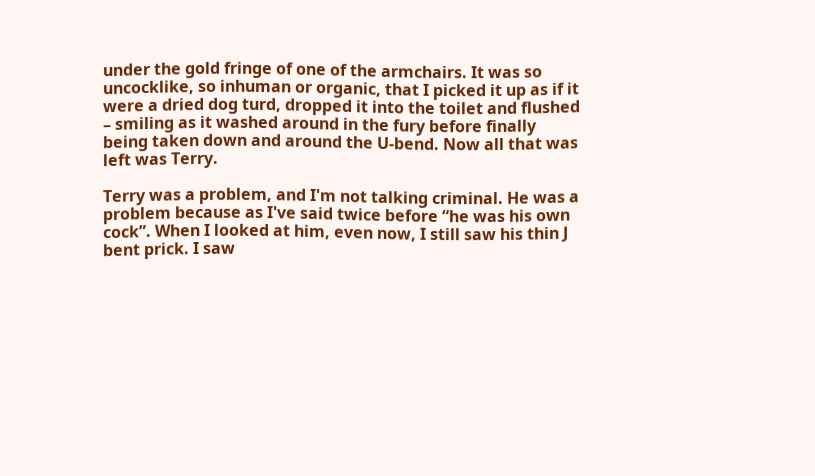under the gold fringe of one of the armchairs. It was so uncocklike, so inhuman or organic, that I picked it up as if it were a dried dog turd, dropped it into the toilet and flushed – smiling as it washed around in the fury before finally being taken down and around the U-bend. Now all that was left was Terry.

Terry was a problem, and I'm not talking criminal. He was a problem because as I've said twice before “he was his own cock”. When I looked at him, even now, I still saw his thin J bent prick. I saw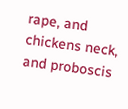rape, and chickens neck, and proboscis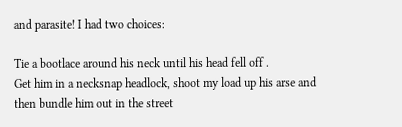and parasite! I had two choices:

Tie a bootlace around his neck until his head fell off .
Get him in a necksnap headlock, shoot my load up his arse and then bundle him out in the street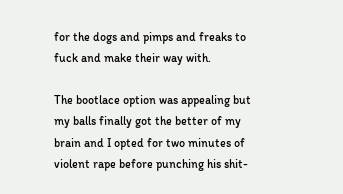for the dogs and pimps and freaks to fuck and make their way with.

The bootlace option was appealing but my balls finally got the better of my brain and I opted for two minutes of violent rape before punching his shit-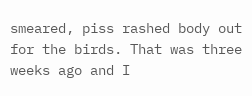smeared, piss rashed body out for the birds. That was three weeks ago and I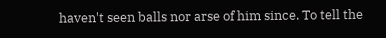haven't seen balls nor arse of him since. To tell the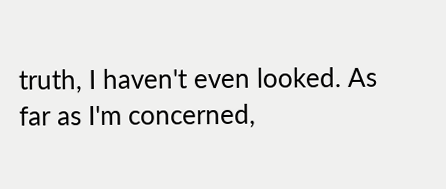truth, I haven't even looked. As far as I'm concerned,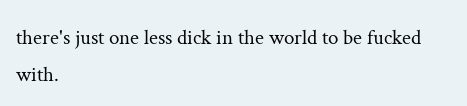there's just one less dick in the world to be fucked with.